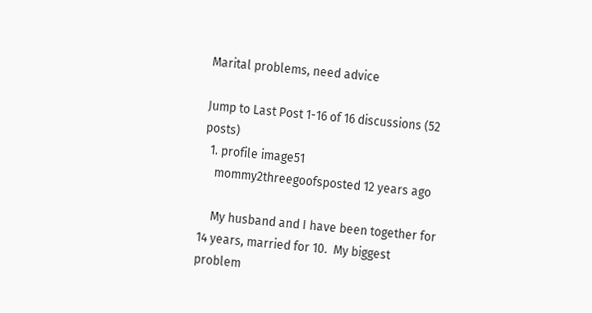Marital problems, need advice

Jump to Last Post 1-16 of 16 discussions (52 posts)
  1. profile image51
    mommy2threegoofsposted 12 years ago

    My husband and I have been together for 14 years, married for 10.  My biggest problem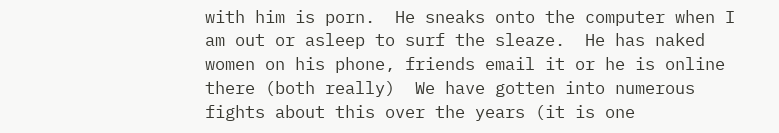with him is porn.  He sneaks onto the computer when I am out or asleep to surf the sleaze.  He has naked women on his phone, friends email it or he is online there (both really)  We have gotten into numerous fights about this over the years (it is one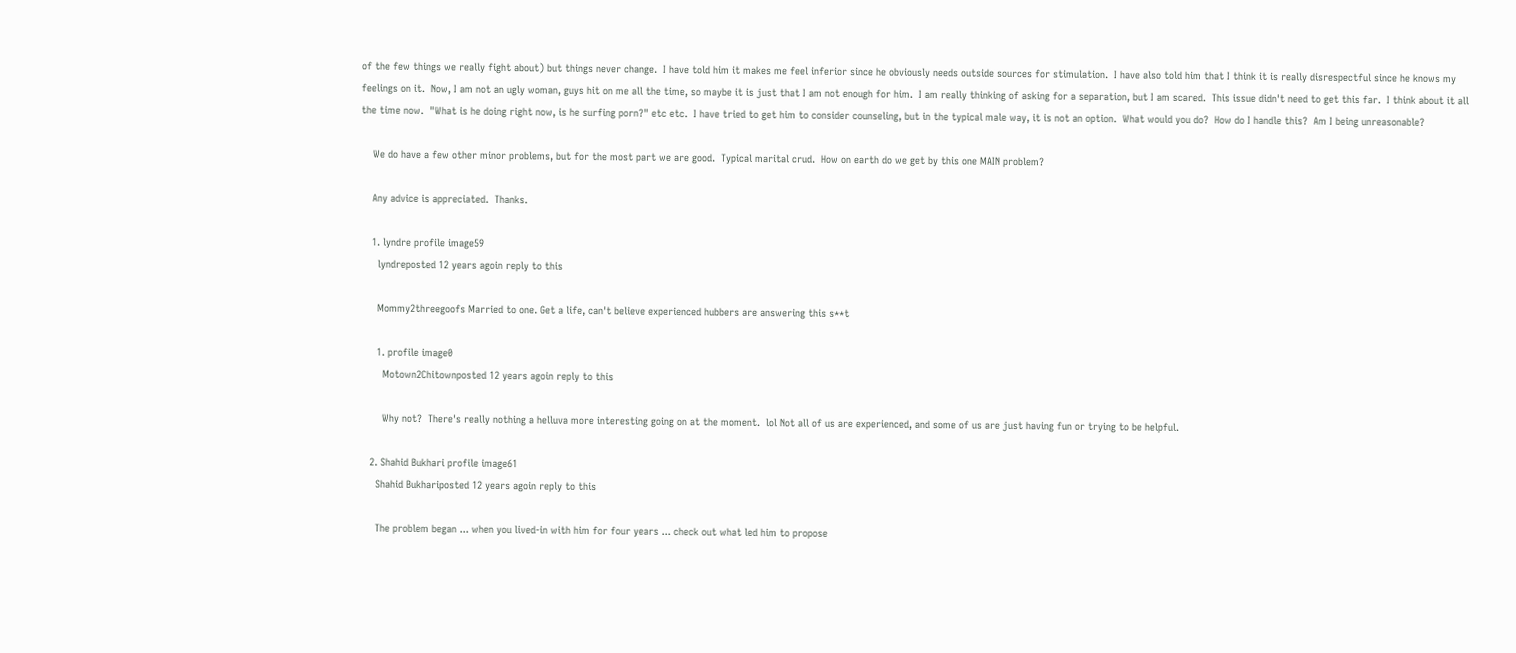of the few things we really fight about) but things never change.  I have told him it makes me feel inferior since he obviously needs outside sources for stimulation.  I have also told him that I think it is really disrespectful since he knows my feelings on it.  Now, I am not an ugly woman, guys hit on me all the time, so maybe it is just that I am not enough for him.  I am really thinking of asking for a separation, but I am scared.  This issue didn't need to get this far.  I think about it all the time now.  "What is he doing right now, is he surfing porn?" etc etc.  I have tried to get him to consider counseling, but in the typical male way, it is not an option.  What would you do?  How do I handle this?  Am I being unreasonable?

    We do have a few other minor problems, but for the most part we are good.  Typical marital crud.  How on earth do we get by this one MAIN problem?

    Any advice is appreciated.  Thanks.

    1. lyndre profile image59
      lyndreposted 12 years agoin reply to this

      Mommy2threegoofs Married to one. Get a life, can't believe experienced hubbers are answering this s**t

      1. profile image0
        Motown2Chitownposted 12 years agoin reply to this

        Why not?  There's really nothing a helluva more interesting going on at the moment.  lol Not all of us are experienced, and some of us are just having fun or trying to be helpful.

    2. Shahid Bukhari profile image61
      Shahid Bukhariposted 12 years agoin reply to this

      The problem began ... when you lived-in with him for four years ... check out what led him to propose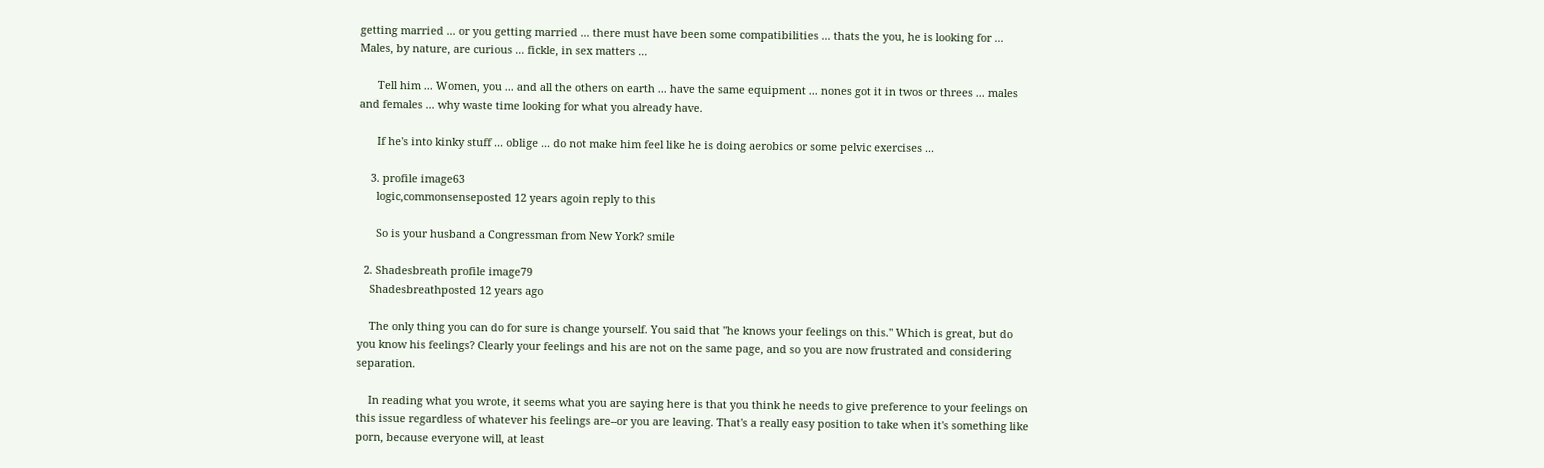getting married ... or you getting married ... there must have been some compatibilities ... thats the you, he is looking for ... Males, by nature, are curious ... fickle, in sex matters ...

      Tell him ... Women, you ... and all the others on earth ... have the same equipment ... nones got it in twos or threes ... males and females ... why waste time looking for what you already have.

      If he's into kinky stuff ... oblige ... do not make him feel like he is doing aerobics or some pelvic exercises ...

    3. profile image63
      logic,commonsenseposted 12 years agoin reply to this

      So is your husband a Congressman from New York? smile

  2. Shadesbreath profile image79
    Shadesbreathposted 12 years ago

    The only thing you can do for sure is change yourself. You said that "he knows your feelings on this." Which is great, but do you know his feelings? Clearly your feelings and his are not on the same page, and so you are now frustrated and considering separation.

    In reading what you wrote, it seems what you are saying here is that you think he needs to give preference to your feelings on this issue regardless of whatever his feelings are--or you are leaving. That's a really easy position to take when it's something like porn, because everyone will, at least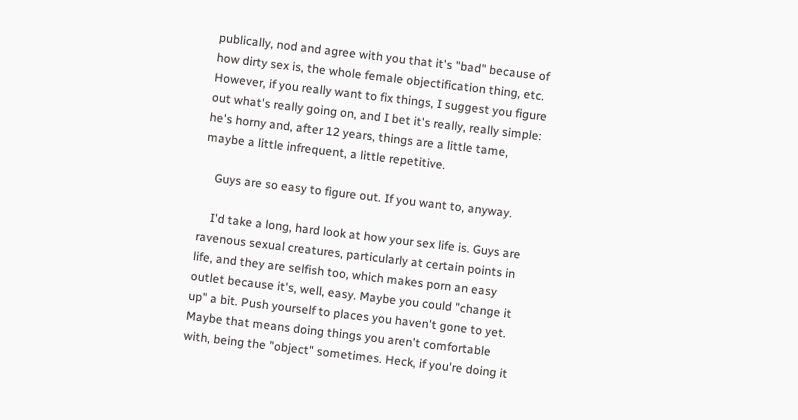publically, nod and agree with you that it's "bad" because of how dirty sex is, the whole female objectification thing, etc. However, if you really want to fix things, I suggest you figure out what's really going on, and I bet it's really, really simple: he's horny and, after 12 years, things are a little tame, maybe a little infrequent, a little repetitive.

    Guys are so easy to figure out. If you want to, anyway.

    I'd take a long, hard look at how your sex life is. Guys are ravenous sexual creatures, particularly at certain points in life, and they are selfish too, which makes porn an easy outlet because it's, well, easy. Maybe you could "change it up" a bit. Push yourself to places you haven't gone to yet. Maybe that means doing things you aren't comfortable with, being the "object" sometimes. Heck, if you're doing it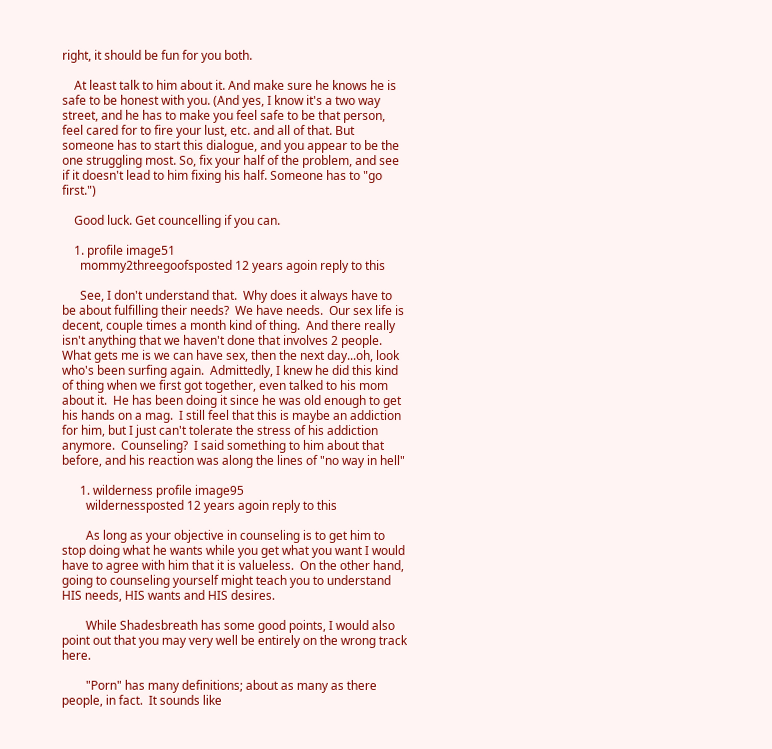right, it should be fun for you both.

    At least talk to him about it. And make sure he knows he is safe to be honest with you. (And yes, I know it's a two way street, and he has to make you feel safe to be that person, feel cared for to fire your lust, etc. and all of that. But someone has to start this dialogue, and you appear to be the one struggling most. So, fix your half of the problem, and see if it doesn't lead to him fixing his half. Someone has to "go first.")

    Good luck. Get councelling if you can.

    1. profile image51
      mommy2threegoofsposted 12 years agoin reply to this

      See, I don't understand that.  Why does it always have to be about fulfilling their needs?  We have needs.  Our sex life is decent, couple times a month kind of thing.  And there really isn't anything that we haven't done that involves 2 people.  What gets me is we can have sex, then the next day...oh, look who's been surfing again.  Admittedly, I knew he did this kind of thing when we first got together, even talked to his mom about it.  He has been doing it since he was old enough to get his hands on a mag.  I still feel that this is maybe an addiction for him, but I just can't tolerate the stress of his addiction anymore.  Counseling?  I said something to him about that before, and his reaction was along the lines of "no way in hell"

      1. wilderness profile image95
        wildernessposted 12 years agoin reply to this

        As long as your objective in counseling is to get him to stop doing what he wants while you get what you want I would have to agree with him that it is valueless.  On the other hand, going to counseling yourself might teach you to understand HIS needs, HIS wants and HIS desires.

        While Shadesbreath has some good points, I would also point out that you may very well be entirely on the wrong track here.

        "Porn" has many definitions; about as many as there people, in fact.  It sounds like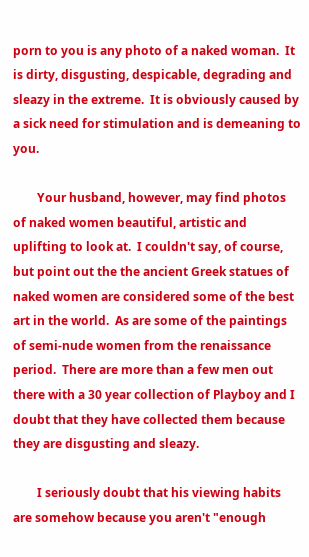porn to you is any photo of a naked woman.  It is dirty, disgusting, despicable, degrading and sleazy in the extreme.  It is obviously caused by a sick need for stimulation and is demeaning to you.

        Your husband, however, may find photos of naked women beautiful, artistic and uplifting to look at.  I couldn't say, of course, but point out the the ancient Greek statues of naked women are considered some of the best art in the world.  As are some of the paintings of semi-nude women from the renaissance period.  There are more than a few men out there with a 30 year collection of Playboy and I doubt that they have collected them because they are disgusting and sleazy.

        I seriously doubt that his viewing habits are somehow because you aren't "enough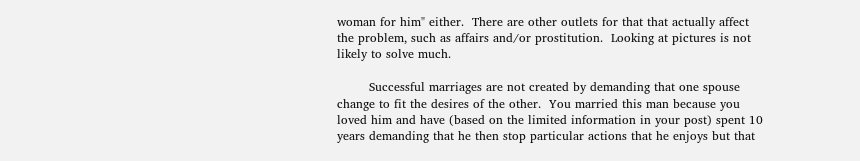woman for him" either.  There are other outlets for that that actually affect the problem, such as affairs and/or prostitution.  Looking at pictures is not likely to solve much.

        Successful marriages are not created by demanding that one spouse change to fit the desires of the other.  You married this man because you loved him and have (based on the limited information in your post) spent 10 years demanding that he then stop particular actions that he enjoys but that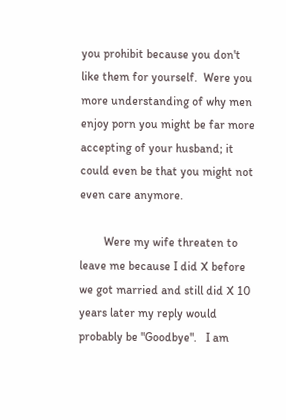you prohibit because you don't like them for yourself.  Were you more understanding of why men enjoy porn you might be far more accepting of your husband; it could even be that you might not even care anymore.

        Were my wife threaten to leave me because I did X before we got married and still did X 10 years later my reply would probably be "Goodbye".   I am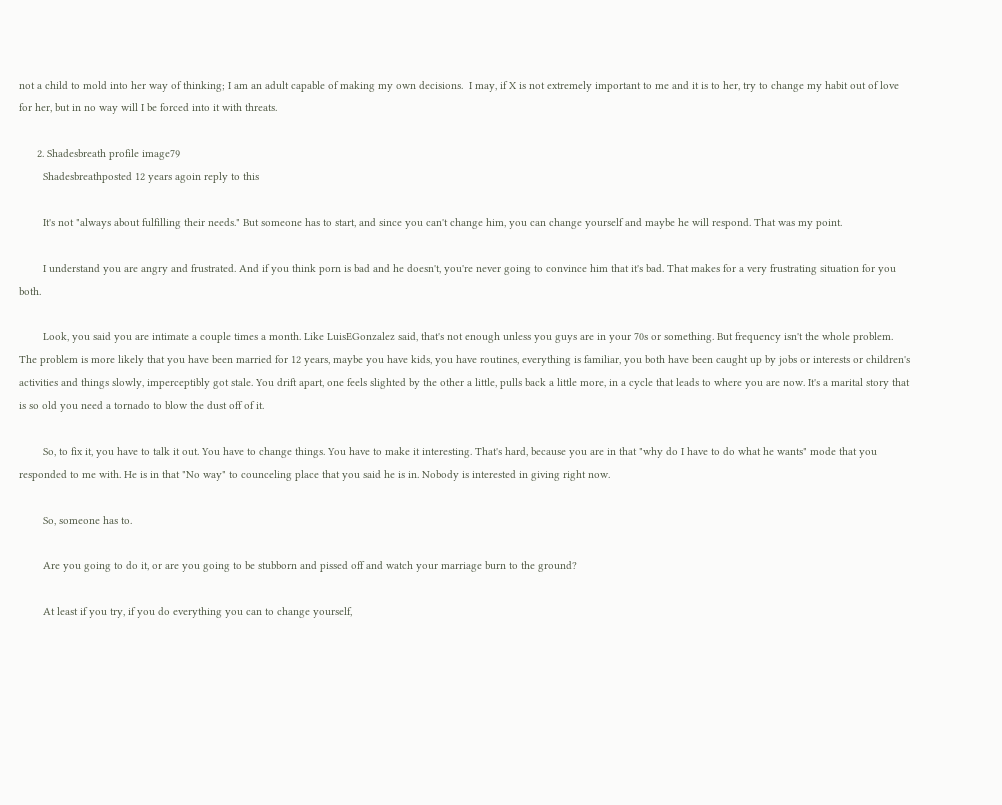not a child to mold into her way of thinking; I am an adult capable of making my own decisions.  I may, if X is not extremely important to me and it is to her, try to change my habit out of love for her, but in no way will I be forced into it with threats.

      2. Shadesbreath profile image79
        Shadesbreathposted 12 years agoin reply to this

        It's not "always about fulfilling their needs." But someone has to start, and since you can't change him, you can change yourself and maybe he will respond. That was my point.

        I understand you are angry and frustrated. And if you think porn is bad and he doesn't, you're never going to convince him that it's bad. That makes for a very frustrating situation for you both.

        Look, you said you are intimate a couple times a month. Like LuisEGonzalez said, that's not enough unless you guys are in your 70s or something. But frequency isn't the whole problem. The problem is more likely that you have been married for 12 years, maybe you have kids, you have routines, everything is familiar, you both have been caught up by jobs or interests or children's activities and things slowly, imperceptibly got stale. You drift apart, one feels slighted by the other a little, pulls back a little more, in a cycle that leads to where you are now. It's a marital story that is so old you need a tornado to blow the dust off of it.

        So, to fix it, you have to talk it out. You have to change things. You have to make it interesting. That's hard, because you are in that "why do I have to do what he wants" mode that you responded to me with. He is in that "No way" to counceling place that you said he is in. Nobody is interested in giving right now.

        So, someone has to.

        Are you going to do it, or are you going to be stubborn and pissed off and watch your marriage burn to the ground?

        At least if you try, if you do everything you can to change yourself,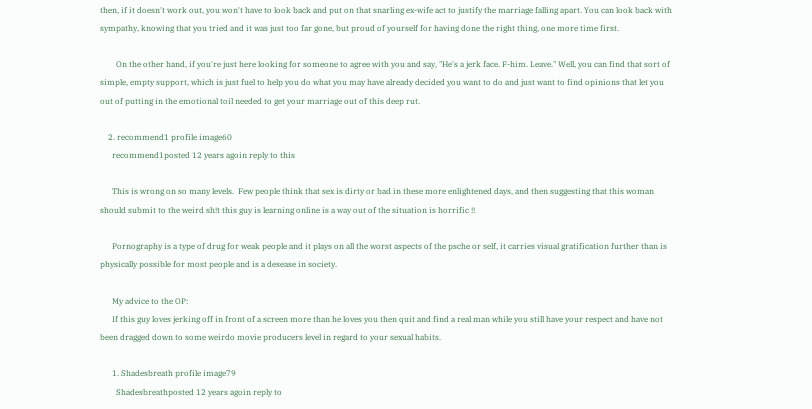then, if it doesn't work out, you won't have to look back and put on that snarling ex-wife act to justify the marriage falling apart. You can look back with sympathy, knowing that you tried and it was just too far gone, but proud of yourself for having done the right thing, one more time first.

        On the other hand, if you're just here looking for someone to agree with you and say, "He's a jerk face. F-him. Leave." Well, you can find that sort of simple, empty support, which is just fuel to help you do what you may have already decided you want to do and just want to find opinions that let you out of putting in the emotional toil needed to get your marriage out of this deep rut.

    2. recommend1 profile image60
      recommend1posted 12 years agoin reply to this

      This is wrong on so many levels.  Few people think that sex is dirty or bad in these more enlightened days, and then suggesting that this woman should submit to the weird sh!t this guy is learning online is a way out of the situation is horrific !!

      Pornography is a type of drug for weak people and it plays on all the worst aspects of the psche or self, it carries visual gratification further than is physically possible for most people and is a desease in society.

      My advice to the OP:
      If this guy loves jerking off in front of a screen more than he loves you then quit and find a real man while you still have your respect and have not been dragged down to some weirdo movie producers level in regard to your sexual habits.

      1. Shadesbreath profile image79
        Shadesbreathposted 12 years agoin reply to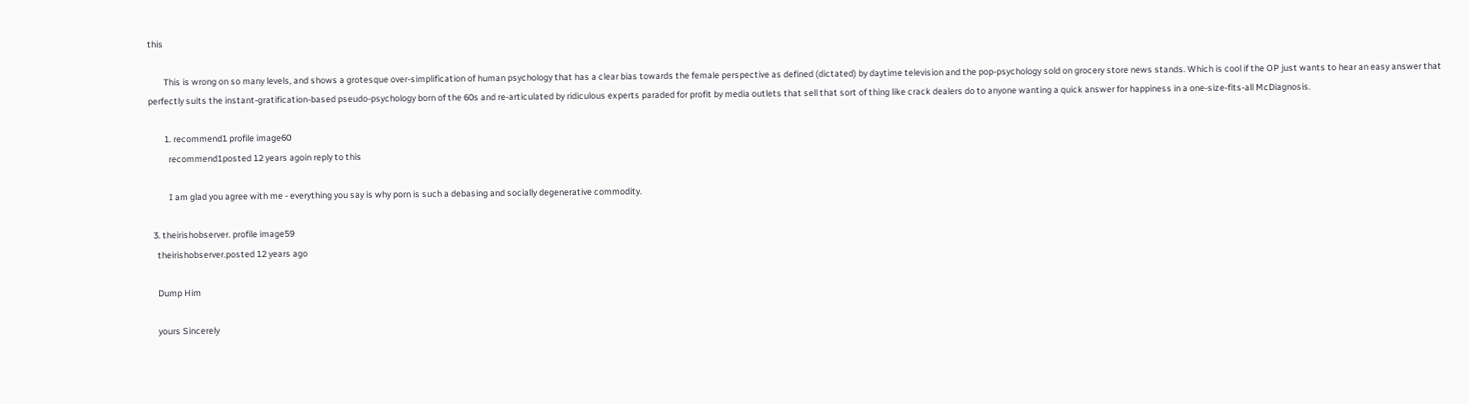this

        This is wrong on so many levels, and shows a grotesque over-simplification of human psychology that has a clear bias towards the female perspective as defined (dictated) by daytime television and the pop-psychology sold on grocery store news stands. Which is cool if the OP just wants to hear an easy answer that perfectly suits the instant-gratification-based pseudo-psychology born of the 60s and re-articulated by ridiculous experts paraded for profit by media outlets that sell that sort of thing like crack dealers do to anyone wanting a quick answer for happiness in a one-size-fits-all McDiagnosis.

        1. recommend1 profile image60
          recommend1posted 12 years agoin reply to this

          I am glad you agree with me - everything you say is why porn is such a debasing and socially degenerative commodity.

  3. theirishobserver. profile image59
    theirishobserver.posted 12 years ago

    Dump Him

    yours Sincerely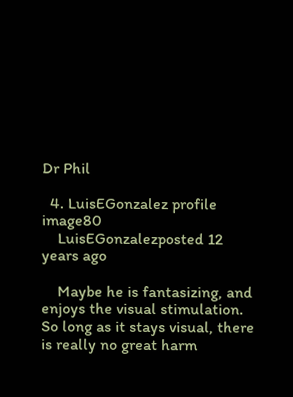Dr Phil

  4. LuisEGonzalez profile image80
    LuisEGonzalezposted 12 years ago

    Maybe he is fantasizing, and enjoys the visual stimulation. So long as it stays visual, there is really no great harm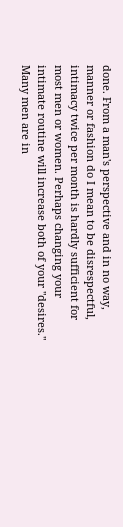done. From a man's perspective and in no way, manner or fashion do I mean to be disrespectful, intimacy twice per month is hardly sufficient for most men or women. Perhaps changing your intimate routine will increase both of your "desires." Many men are in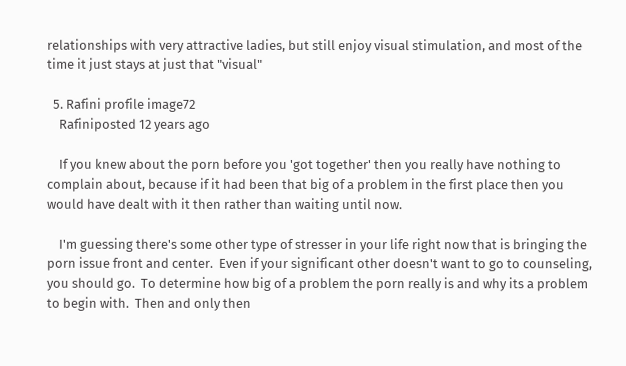relationships with very attractive ladies, but still enjoy visual stimulation, and most of the time it just stays at just that "visual"

  5. Rafini profile image72
    Rafiniposted 12 years ago

    If you knew about the porn before you 'got together' then you really have nothing to complain about, because if it had been that big of a problem in the first place then you would have dealt with it then rather than waiting until now.

    I'm guessing there's some other type of stresser in your life right now that is bringing the porn issue front and center.  Even if your significant other doesn't want to go to counseling, you should go.  To determine how big of a problem the porn really is and why its a problem to begin with.  Then and only then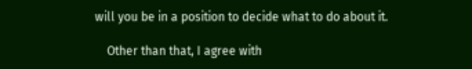will you be in a position to decide what to do about it.

    Other than that, I agree with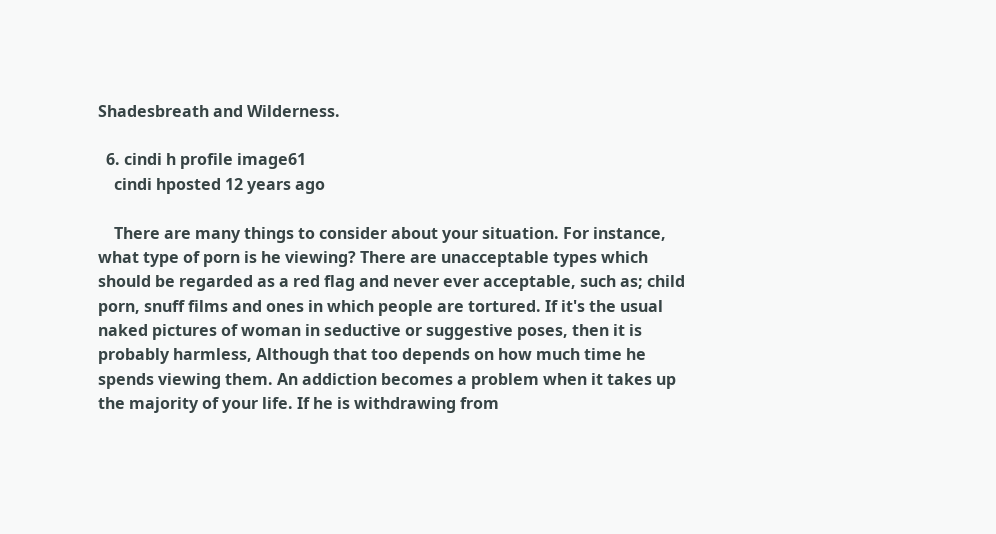Shadesbreath and Wilderness.

  6. cindi h profile image61
    cindi hposted 12 years ago

    There are many things to consider about your situation. For instance, what type of porn is he viewing? There are unacceptable types which should be regarded as a red flag and never ever acceptable, such as; child porn, snuff films and ones in which people are tortured. If it's the usual naked pictures of woman in seductive or suggestive poses, then it is probably harmless, Although that too depends on how much time he spends viewing them. An addiction becomes a problem when it takes up the majority of your life. If he is withdrawing from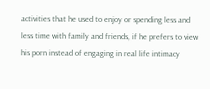activities that he used to enjoy or spending less and less time with family and friends, if he prefers to view his porn instead of engaging in real life intimacy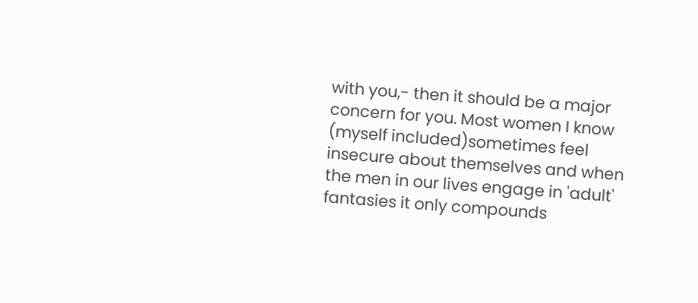with you,- then it should be a major concern for you. Most women I know (myself included)sometimes feel insecure about themselves and when the men in our lives engage in 'adult' fantasies it only compounds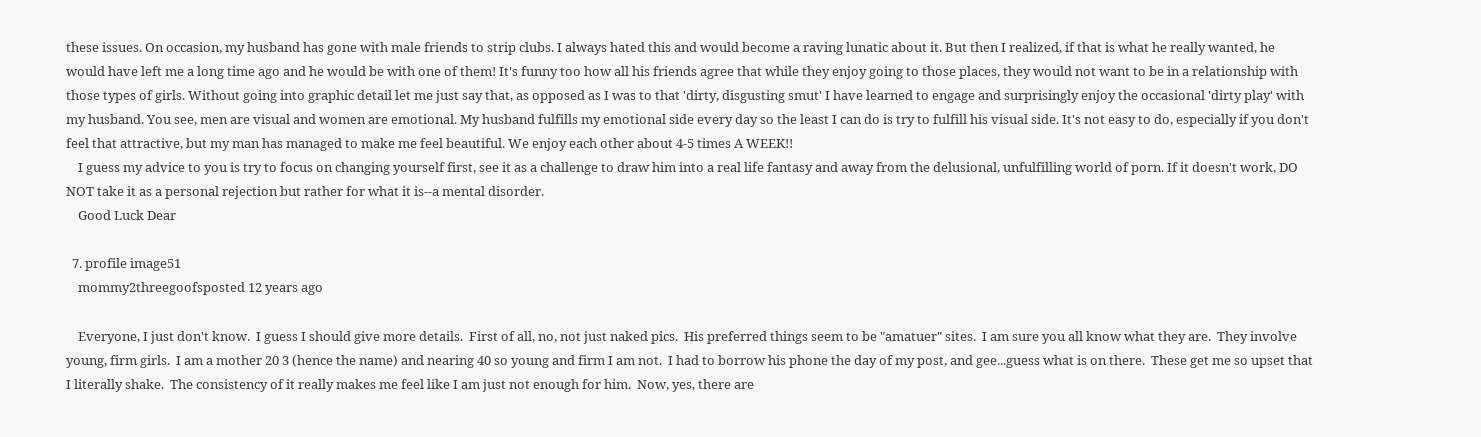these issues. On occasion, my husband has gone with male friends to strip clubs. I always hated this and would become a raving lunatic about it. But then I realized, if that is what he really wanted, he would have left me a long time ago and he would be with one of them! It's funny too how all his friends agree that while they enjoy going to those places, they would not want to be in a relationship with those types of girls. Without going into graphic detail let me just say that, as opposed as I was to that 'dirty, disgusting smut' I have learned to engage and surprisingly enjoy the occasional 'dirty play' with my husband. You see, men are visual and women are emotional. My husband fulfills my emotional side every day so the least I can do is try to fulfill his visual side. It's not easy to do, especially if you don't feel that attractive, but my man has managed to make me feel beautiful. We enjoy each other about 4-5 times A WEEK!!
    I guess my advice to you is try to focus on changing yourself first, see it as a challenge to draw him into a real life fantasy and away from the delusional, unfulfilling world of porn. If it doesn't work, DO NOT take it as a personal rejection but rather for what it is--a mental disorder.
    Good Luck Dear

  7. profile image51
    mommy2threegoofsposted 12 years ago

    Everyone, I just don't know.  I guess I should give more details.  First of all, no, not just naked pics.  His preferred things seem to be "amatuer" sites.  I am sure you all know what they are.  They involve young, firm girls.  I am a mother 20 3 (hence the name) and nearing 40 so young and firm I am not.  I had to borrow his phone the day of my post, and gee...guess what is on there.  These get me so upset that I literally shake.  The consistency of it really makes me feel like I am just not enough for him.  Now, yes, there are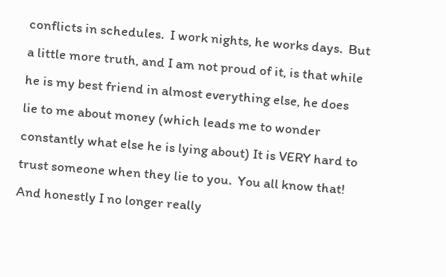conflicts in schedules.  I work nights, he works days.  But a little more truth, and I am not proud of it, is that while he is my best friend in almost everything else, he does lie to me about money (which leads me to wonder constantly what else he is lying about) It is VERY hard to trust someone when they lie to you.  You all know that!  And honestly I no longer really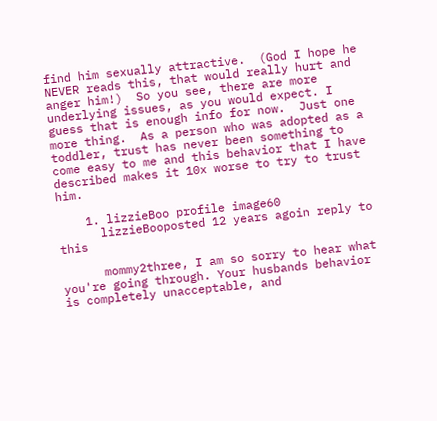find him sexually attractive.  (God I hope he NEVER reads this, that would really hurt and anger him!)  So you see, there are more underlying issues, as you would expect. I guess that is enough info for now.  Just one more thing.  As a person who was adopted as a toddler, trust has never been something to come easy to me and this behavior that I have described makes it 10x worse to try to trust him.

    1. lizzieBoo profile image60
      lizzieBooposted 12 years agoin reply to this

      mommy2three, I am so sorry to hear what you're going through. Your husbands behavior is completely unacceptable, and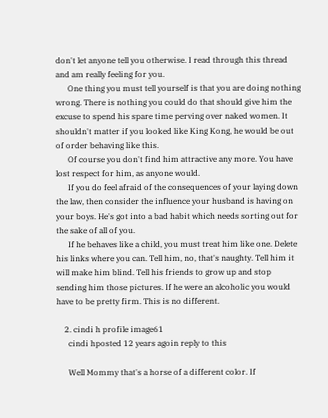don't let anyone tell you otherwise. I read through this thread and am really feeling for you.
      One thing you must tell yourself is that you are doing nothing wrong. There is nothing you could do that should give him the excuse to spend his spare time perving over naked women. It shouldn't matter if you looked like King Kong, he would be out of order behaving like this.
      Of course you don't find him attractive any more. You have lost respect for him, as anyone would.
      If you do feel afraid of the consequences of your laying down the law, then consider the influence your husband is having on your boys. He's got into a bad habit which needs sorting out for the sake of all of you.
      If he behaves like a child, you must treat him like one. Delete his links where you can. Tell him, no, that's naughty. Tell him it will make him blind. Tell his friends to grow up and stop sending him those pictures. If he were an alcoholic you would have to be pretty firm. This is no different.

    2. cindi h profile image61
      cindi hposted 12 years agoin reply to this

      Well Mommy that's a horse of a different color. If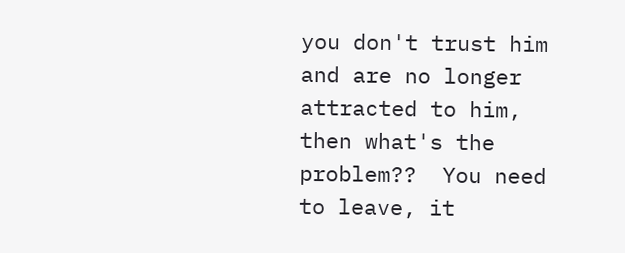you don't trust him and are no longer attracted to him, then what's the problem??  You need to leave, it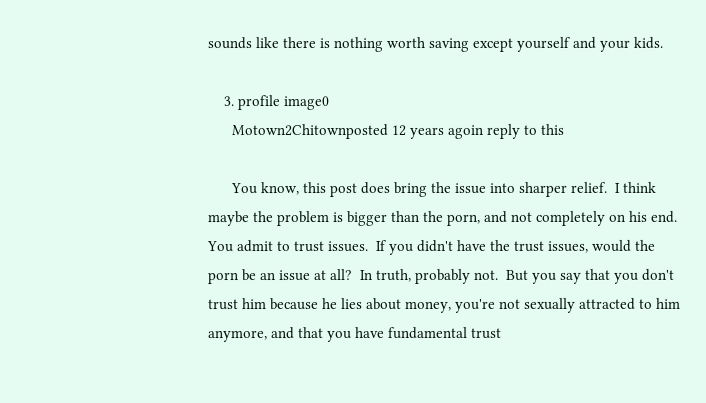sounds like there is nothing worth saving except yourself and your kids.

    3. profile image0
      Motown2Chitownposted 12 years agoin reply to this

      You know, this post does bring the issue into sharper relief.  I think maybe the problem is bigger than the porn, and not completely on his end.  You admit to trust issues.  If you didn't have the trust issues, would the porn be an issue at all?  In truth, probably not.  But you say that you don't trust him because he lies about money, you're not sexually attracted to him anymore, and that you have fundamental trust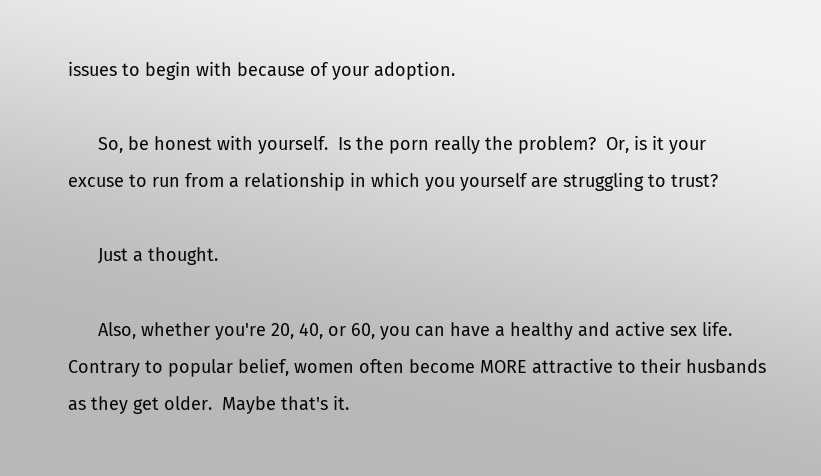issues to begin with because of your adoption.

      So, be honest with yourself.  Is the porn really the problem?  Or, is it your excuse to run from a relationship in which you yourself are struggling to trust?

      Just a thought.

      Also, whether you're 20, 40, or 60, you can have a healthy and active sex life.  Contrary to popular belief, women often become MORE attractive to their husbands as they get older.  Maybe that's it.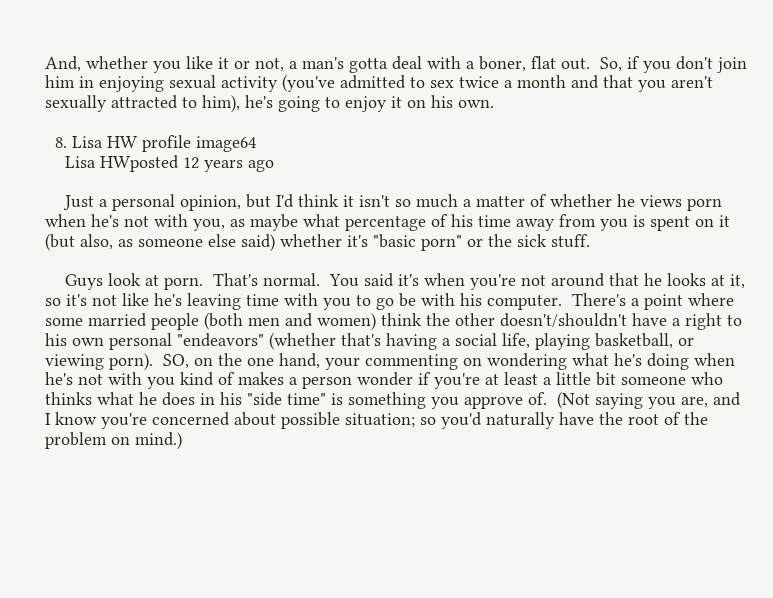And, whether you like it or not, a man's gotta deal with a boner, flat out.  So, if you don't join him in enjoying sexual activity (you've admitted to sex twice a month and that you aren't sexually attracted to him), he's going to enjoy it on his own.

  8. Lisa HW profile image64
    Lisa HWposted 12 years ago

    Just a personal opinion, but I'd think it isn't so much a matter of whether he views porn when he's not with you, as maybe what percentage of his time away from you is spent on it (but also, as someone else said) whether it's "basic porn" or the sick stuff.

    Guys look at porn.  That's normal.  You said it's when you're not around that he looks at it, so it's not like he's leaving time with you to go be with his computer.  There's a point where some married people (both men and women) think the other doesn't/shouldn't have a right to his own personal "endeavors" (whether that's having a social life, playing basketball, or viewing porn).  SO, on the one hand, your commenting on wondering what he's doing when he's not with you kind of makes a person wonder if you're at least a little bit someone who thinks what he does in his "side time" is something you approve of.  (Not saying you are, and I know you're concerned about possible situation; so you'd naturally have the root of the problem on mind.)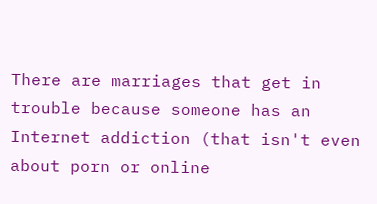There are marriages that get in trouble because someone has an Internet addiction (that isn't even about porn or online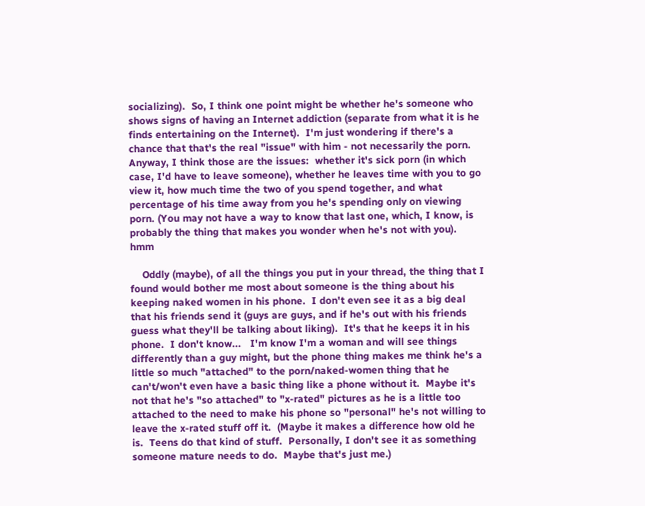socializing).  So, I think one point might be whether he's someone who shows signs of having an Internet addiction (separate from what it is he finds entertaining on the Internet).  I'm just wondering if there's a chance that that's the real "issue" with him - not necessarily the porn.  Anyway, I think those are the issues:  whether it's sick porn (in which case, I'd have to leave someone), whether he leaves time with you to go view it, how much time the two of you spend together, and what percentage of his time away from you he's spending only on viewing porn. (You may not have a way to know that last one, which, I know, is probably the thing that makes you wonder when he's not with you).  hmm

    Oddly (maybe), of all the things you put in your thread, the thing that I found would bother me most about someone is the thing about his keeping naked women in his phone.  I don't even see it as a big deal that his friends send it (guys are guys, and if he's out with his friends guess what they'll be talking about liking).  It's that he keeps it in his phone.  I don't know...   I'm know I'm a woman and will see things differently than a guy might, but the phone thing makes me think he's a little so much "attached" to the porn/naked-women thing that he can't/won't even have a basic thing like a phone without it.  Maybe it's not that he's "so attached" to "x-rated" pictures as he is a little too attached to the need to make his phone so "personal" he's not willing to leave the x-rated stuff off it.  (Maybe it makes a difference how old he is.  Teens do that kind of stuff.  Personally, I don't see it as something someone mature needs to do.  Maybe that's just me.)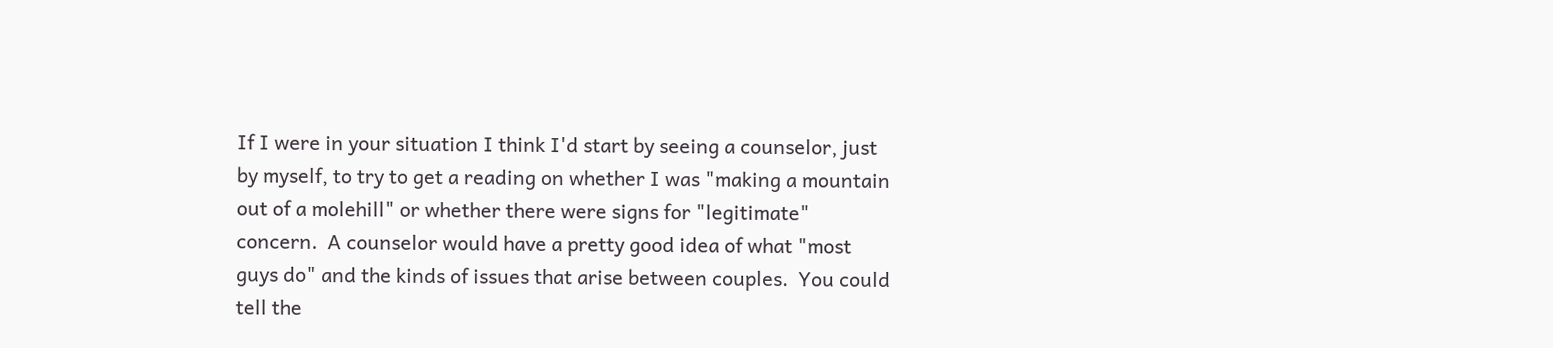If I were in your situation I think I'd start by seeing a counselor, just by myself, to try to get a reading on whether I was "making a mountain out of a molehill" or whether there were signs for "legitimate" concern.  A counselor would have a pretty good idea of what "most guys do" and the kinds of issues that arise between couples.  You could tell the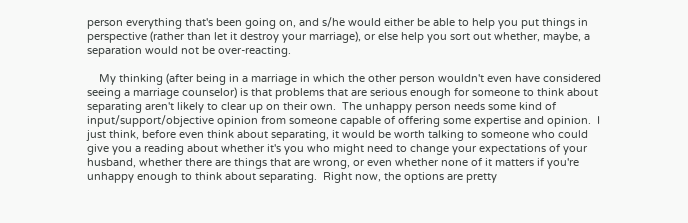person everything that's been going on, and s/he would either be able to help you put things in perspective (rather than let it destroy your marriage), or else help you sort out whether, maybe, a separation would not be over-reacting.

    My thinking (after being in a marriage in which the other person wouldn't even have considered seeing a marriage counselor) is that problems that are serious enough for someone to think about separating aren't likely to clear up on their own.  The unhappy person needs some kind of input/support/objective opinion from someone capable of offering some expertise and opinion.  I just think, before even think about separating, it would be worth talking to someone who could give you a reading about whether it's you who might need to change your expectations of your husband, whether there are things that are wrong, or even whether none of it matters if you're unhappy enough to think about separating.  Right now, the options are pretty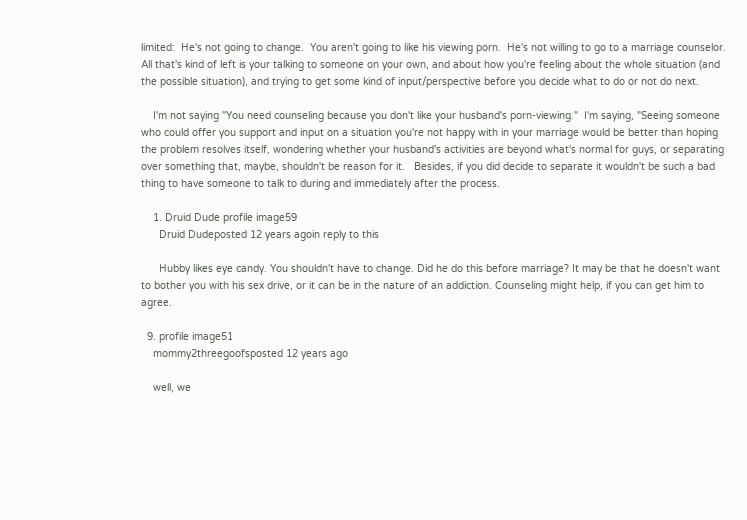limited:  He's not going to change.  You aren't going to like his viewing porn.  He's not willing to go to a marriage counselor.  All that's kind of left is your talking to someone on your own, and about how you're feeling about the whole situation (and the possible situation), and trying to get some kind of input/perspective before you decide what to do or not do next.

    I'm not saying "You need counseling because you don't like your husband's porn-viewing."  I'm saying, "Seeing someone who could offer you support and input on a situation you're not happy with in your marriage would be better than hoping the problem resolves itself, wondering whether your husband's activities are beyond what's normal for guys, or separating over something that, maybe, shouldn't be reason for it.   Besides, if you did decide to separate it wouldn't be such a bad thing to have someone to talk to during and immediately after the process.

    1. Druid Dude profile image59
      Druid Dudeposted 12 years agoin reply to this

      Hubby likes eye candy. You shouldn't have to change. Did he do this before marriage? It may be that he doesn't want to bother you with his sex drive, or it can be in the nature of an addiction. Counseling might help, if you can get him to agree.

  9. profile image51
    mommy2threegoofsposted 12 years ago

    well, we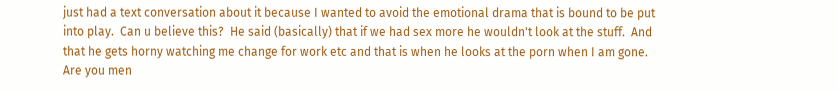just had a text conversation about it because I wanted to avoid the emotional drama that is bound to be put into play.  Can u believe this?  He said (basically) that if we had sex more he wouldn't look at the stuff.  And that he gets horny watching me change for work etc and that is when he looks at the porn when I am gone.  Are you men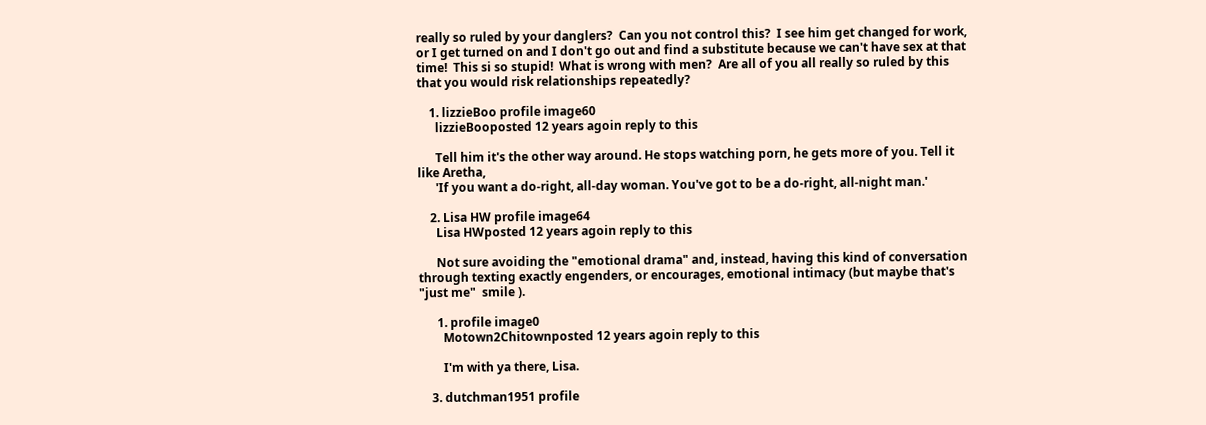really so ruled by your danglers?  Can you not control this?  I see him get changed for work, or I get turned on and I don't go out and find a substitute because we can't have sex at that time!  This si so stupid!  What is wrong with men?  Are all of you all really so ruled by this that you would risk relationships repeatedly?

    1. lizzieBoo profile image60
      lizzieBooposted 12 years agoin reply to this

      Tell him it's the other way around. He stops watching porn, he gets more of you. Tell it like Aretha,
      'If you want a do-right, all-day woman. You've got to be a do-right, all-night man.'

    2. Lisa HW profile image64
      Lisa HWposted 12 years agoin reply to this

      Not sure avoiding the "emotional drama" and, instead, having this kind of conversation through texting exactly engenders, or encourages, emotional intimacy (but maybe that's "just me"  smile ).

      1. profile image0
        Motown2Chitownposted 12 years agoin reply to this

        I'm with ya there, Lisa.

    3. dutchman1951 profile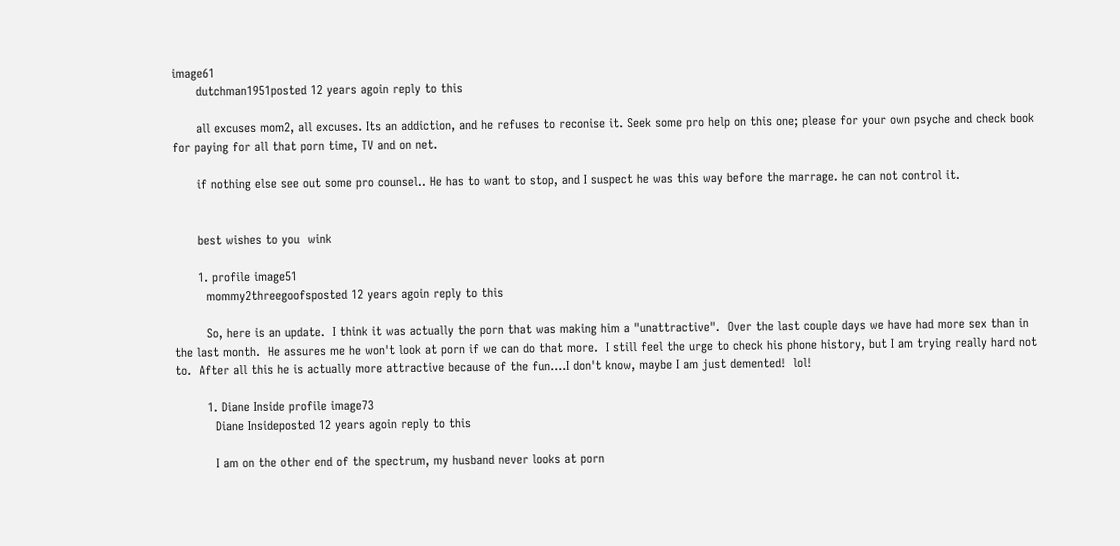image61
      dutchman1951posted 12 years agoin reply to this

      all excuses mom2, all excuses. Its an addiction, and he refuses to reconise it. Seek some pro help on this one; please for your own psyche and check book for paying for all that porn time, TV and on net.

      if nothing else see out some pro counsel.. He has to want to stop, and I suspect he was this way before the marrage. he can not control it.


      best wishes to you  wink

      1. profile image51
        mommy2threegoofsposted 12 years agoin reply to this

        So, here is an update.  I think it was actually the porn that was making him a "unattractive".  Over the last couple days we have had more sex than in the last month.  He assures me he won't look at porn if we can do that more.  I still feel the urge to check his phone history, but I am trying really hard not to.  After all this he is actually more attractive because of the fun....I don't know, maybe I am just demented!  lol!

        1. Diane Inside profile image73
          Diane Insideposted 12 years agoin reply to this

          I am on the other end of the spectrum, my husband never looks at porn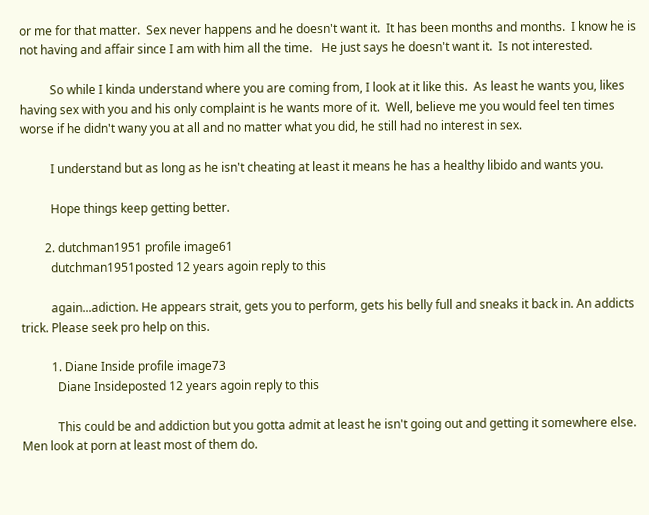or me for that matter.  Sex never happens and he doesn't want it.  It has been months and months.  I know he is not having and affair since I am with him all the time.   He just says he doesn't want it.  Is not interested.

          So while I kinda understand where you are coming from, I look at it like this.  As least he wants you, likes having sex with you and his only complaint is he wants more of it.  Well, believe me you would feel ten times worse if he didn't wany you at all and no matter what you did, he still had no interest in sex.

          I understand but as long as he isn't cheating at least it means he has a healthy libido and wants you.

          Hope things keep getting better.

        2. dutchman1951 profile image61
          dutchman1951posted 12 years agoin reply to this

          again...adiction. He appears strait, gets you to perform, gets his belly full and sneaks it back in. An addicts trick. Please seek pro help on this.

          1. Diane Inside profile image73
            Diane Insideposted 12 years agoin reply to this

            This could be and addiction but you gotta admit at least he isn't going out and getting it somewhere else.  Men look at porn at least most of them do.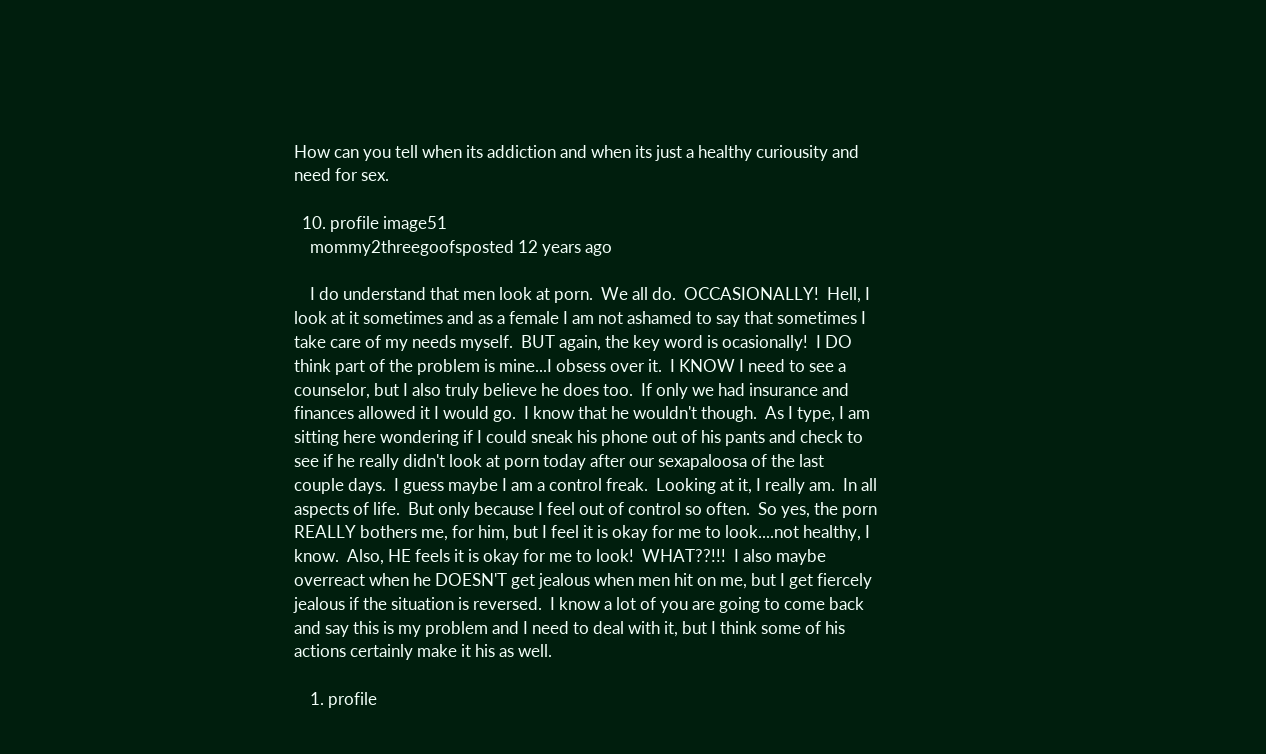How can you tell when its addiction and when its just a healthy curiousity and need for sex.

  10. profile image51
    mommy2threegoofsposted 12 years ago

    I do understand that men look at porn.  We all do.  OCCASIONALLY!  Hell, I look at it sometimes and as a female I am not ashamed to say that sometimes I take care of my needs myself.  BUT again, the key word is ocasionally!  I DO think part of the problem is mine...I obsess over it.  I KNOW I need to see a counselor, but I also truly believe he does too.  If only we had insurance and finances allowed it I would go.  I know that he wouldn't though.  As I type, I am sitting here wondering if I could sneak his phone out of his pants and check to see if he really didn't look at porn today after our sexapaloosa of the last couple days.  I guess maybe I am a control freak.  Looking at it, I really am.  In all aspects of life.  But only because I feel out of control so often.  So yes, the porn REALLY bothers me, for him, but I feel it is okay for me to look....not healthy, I know.  Also, HE feels it is okay for me to look!  WHAT??!!!  I also maybe overreact when he DOESN'T get jealous when men hit on me, but I get fiercely jealous if the situation is reversed.  I know a lot of you are going to come back and say this is my problem and I need to deal with it, but I think some of his actions certainly make it his as well.

    1. profile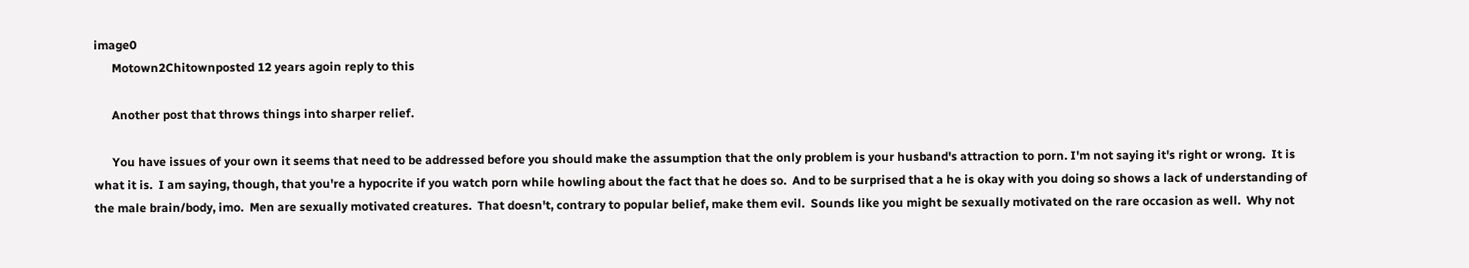image0
      Motown2Chitownposted 12 years agoin reply to this

      Another post that throws things into sharper relief.

      You have issues of your own it seems that need to be addressed before you should make the assumption that the only problem is your husband's attraction to porn. I'm not saying it's right or wrong.  It is what it is.  I am saying, though, that you're a hypocrite if you watch porn while howling about the fact that he does so.  And to be surprised that a he is okay with you doing so shows a lack of understanding of the male brain/body, imo.  Men are sexually motivated creatures.  That doesn't, contrary to popular belief, make them evil.  Sounds like you might be sexually motivated on the rare occasion as well.  Why not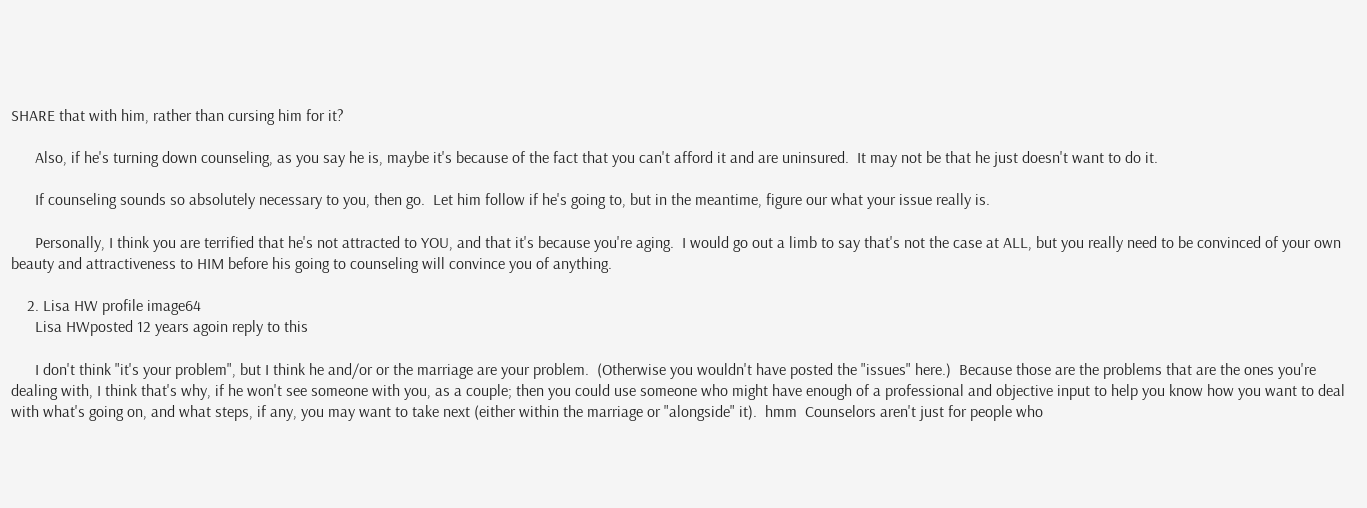SHARE that with him, rather than cursing him for it?

      Also, if he's turning down counseling, as you say he is, maybe it's because of the fact that you can't afford it and are uninsured.  It may not be that he just doesn't want to do it.

      If counseling sounds so absolutely necessary to you, then go.  Let him follow if he's going to, but in the meantime, figure our what your issue really is.

      Personally, I think you are terrified that he's not attracted to YOU, and that it's because you're aging.  I would go out a limb to say that's not the case at ALL, but you really need to be convinced of your own beauty and attractiveness to HIM before his going to counseling will convince you of anything.

    2. Lisa HW profile image64
      Lisa HWposted 12 years agoin reply to this

      I don't think "it's your problem", but I think he and/or or the marriage are your problem.  (Otherwise you wouldn't have posted the "issues" here.)  Because those are the problems that are the ones you're dealing with, I think that's why, if he won't see someone with you, as a couple; then you could use someone who might have enough of a professional and objective input to help you know how you want to deal with what's going on, and what steps, if any, you may want to take next (either within the marriage or "alongside" it).  hmm  Counselors aren't just for people who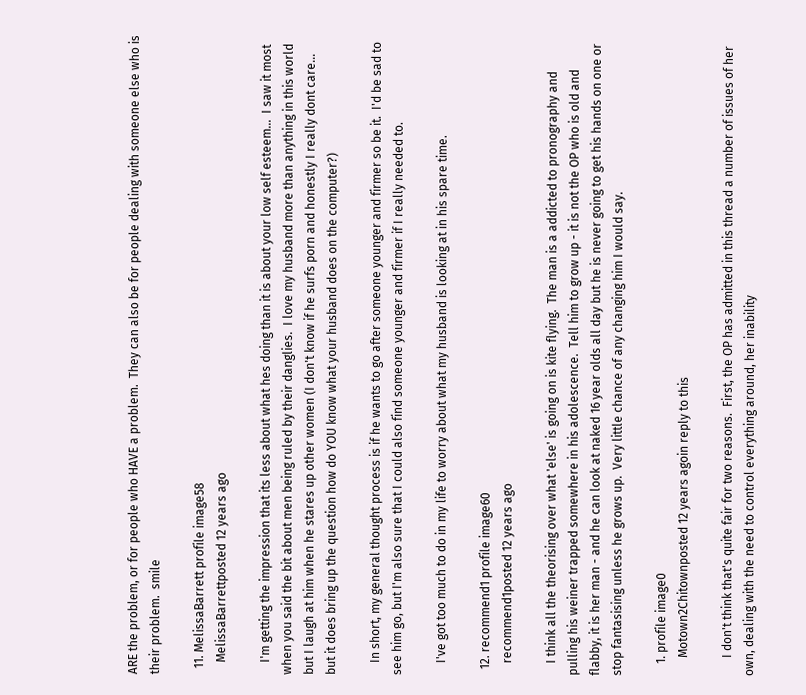ARE the problem, or for people who HAVE a problem.  They can also be for people dealing with someone else who is their problem.  smile

  11. MelissaBarrett profile image58
    MelissaBarrettposted 12 years ago

    I'm getting the impression that its less about what hes doing than it is about your low self esteem...  I saw it most when you said the bit about men being ruled by their danglies.  I love my husband more than anything in this world but I laugh at him when he stares up other women (I don't know if he surfs porn and honestly I really dont care... but it does bring up the question how do YOU know what your husband does on the computer?)

    In short, my general thought process is if he wants to go after someone younger and firmer so be it.  I'd be sad to see him go, but I'm also sure that I could also find someone younger and firmer if I really needed to.

    I've got too much to do in my life to worry about what my husband is looking at in his spare time.

  12. recommend1 profile image60
    recommend1posted 12 years ago

    I think all the theorising over what 'else' is going on is kite flying.  The man is a addicted to pronography and pulling his weiner trapped somewhere in his adolescence.  Tell him to grow up - it is not the OP who is old and flabby, it is her man - and he can look at naked 16 year olds all day but he is never going to get his hands on one or stop fantasising unless he grows up.  Very little chance of any changing him I would say.

    1. profile image0
      Motown2Chitownposted 12 years agoin reply to this

      I don't think that's quite fair for two reasons.  First, the OP has admitted in this thread a number of issues of her own, dealing with the need to control everything around, her inability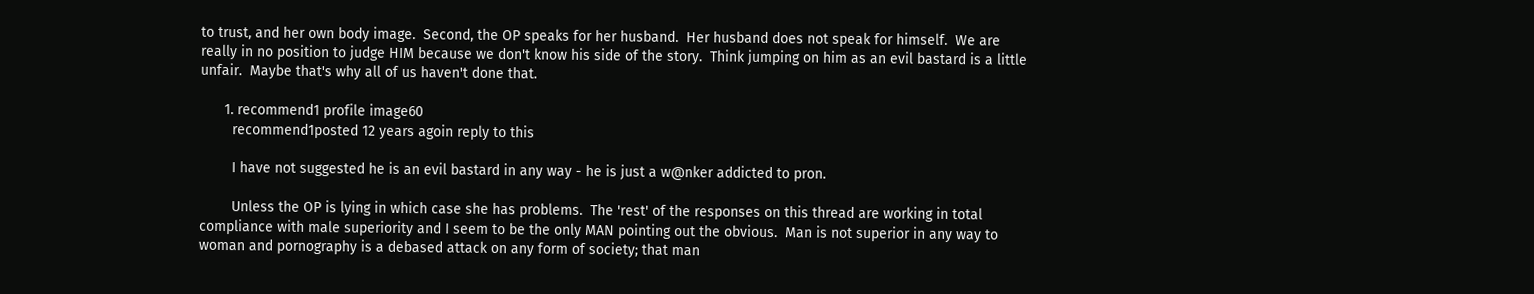to trust, and her own body image.  Second, the OP speaks for her husband.  Her husband does not speak for himself.  We are really in no position to judge HIM because we don't know his side of the story.  Think jumping on him as an evil bastard is a little unfair.  Maybe that's why all of us haven't done that.

      1. recommend1 profile image60
        recommend1posted 12 years agoin reply to this

        I have not suggested he is an evil bastard in any way - he is just a w@nker addicted to pron.

        Unless the OP is lying in which case she has problems.  The 'rest' of the responses on this thread are working in total compliance with male superiority and I seem to be the only MAN pointing out the obvious.  Man is not superior in any way to woman and pornography is a debased attack on any form of society; that man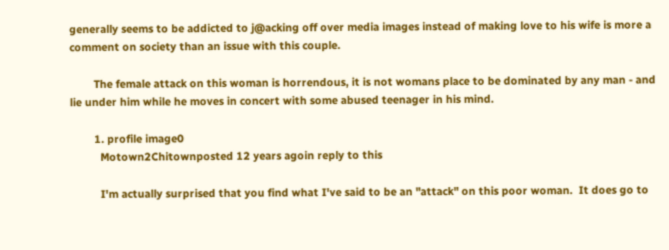generally seems to be addicted to j@acking off over media images instead of making love to his wife is more a comment on society than an issue with this couple.

        The female attack on this woman is horrendous, it is not womans place to be dominated by any man - and lie under him while he moves in concert with some abused teenager in his mind.

        1. profile image0
          Motown2Chitownposted 12 years agoin reply to this

          I'm actually surprised that you find what I've said to be an "attack" on this poor woman.  It does go to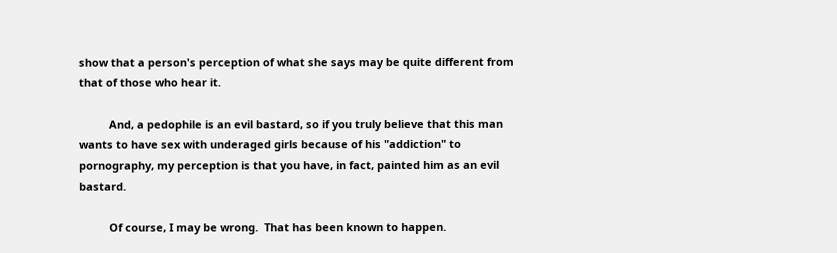show that a person's perception of what she says may be quite different from that of those who hear it.

          And, a pedophile is an evil bastard, so if you truly believe that this man wants to have sex with underaged girls because of his "addiction" to pornography, my perception is that you have, in fact, painted him as an evil bastard.

          Of course, I may be wrong.  That has been known to happen.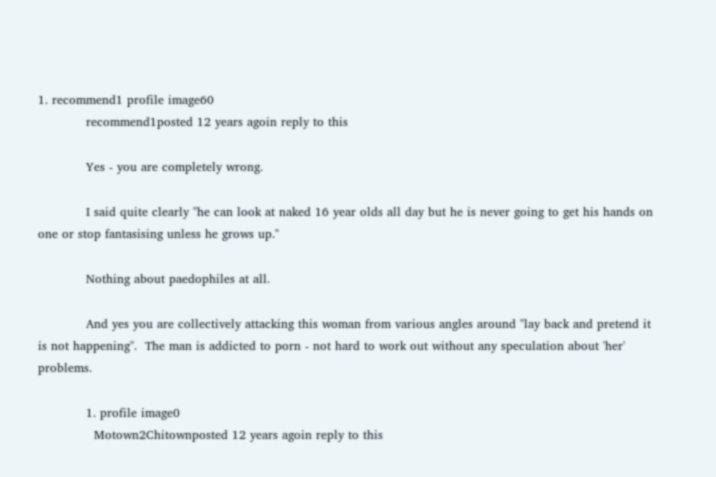1. recommend1 profile image60
            recommend1posted 12 years agoin reply to this

            Yes - you are completely wrong.

            I said quite clearly "he can look at naked 16 year olds all day but he is never going to get his hands on one or stop fantasising unless he grows up."

            Nothing about paedophiles at all.

            And yes you are collectively attacking this woman from various angles around "lay back and pretend it is not happening".  The man is addicted to porn - not hard to work out without any speculation about 'her' problems.

            1. profile image0
              Motown2Chitownposted 12 years agoin reply to this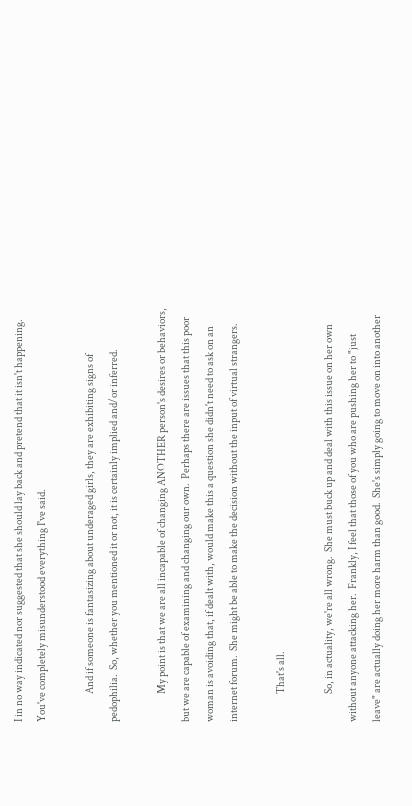I in no way indicated nor suggested that she should lay back and pretend that it isn't happening.  You've completely misunderstood everything I've said.

              And if someone is fantasizing about underaged girls, they are exhibiting signs of pedophilia.  So, whether you mentioned it or not, it is certainly implied and/or inferred.

              My point is that we are all incapable of changing ANOTHER person's desires or behaviors, but we are capable of examining and changing our own.  Perhaps there are issues that this poor woman is avoiding that, if dealt with, would make this a question she didn't need to ask on an internet forum.  She might be able to make the decision without the input of virtual strangers.

              That's all.

              So, in actuality, we're all wrong.  She must buck up and deal with this issue on her own without anyone attacking her.  Frankly, I feel that those of you who are pushing her to "just leave" are actually doing her more harm than good.  She's simply going to move on into another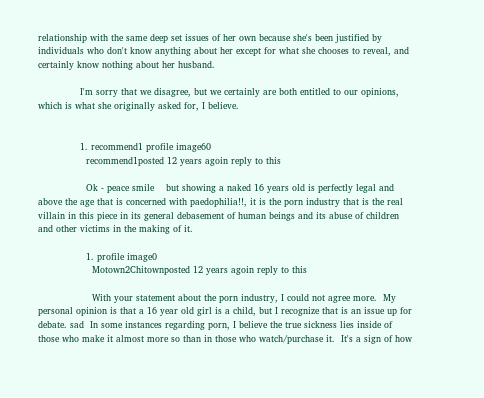relationship with the same deep set issues of her own because she's been justified by individuals who don't know anything about her except for what she chooses to reveal, and certainly know nothing about her husband.

              I'm sorry that we disagree, but we certainly are both entitled to our opinions, which is what she originally asked for, I believe.


              1. recommend1 profile image60
                recommend1posted 12 years agoin reply to this

                Ok - peace smile    but showing a naked 16 years old is perfectly legal and above the age that is concerned with paedophilia!!, it is the porn industry that is the real villain in this piece in its general debasement of human beings and its abuse of children and other victims in the making of it.

                1. profile image0
                  Motown2Chitownposted 12 years agoin reply to this

                  With your statement about the porn industry, I could not agree more.  My personal opinion is that a 16 year old girl is a child, but I recognize that is an issue up for debate. sad  In some instances regarding porn, I believe the true sickness lies inside of those who make it almost more so than in those who watch/purchase it.  It's a sign of how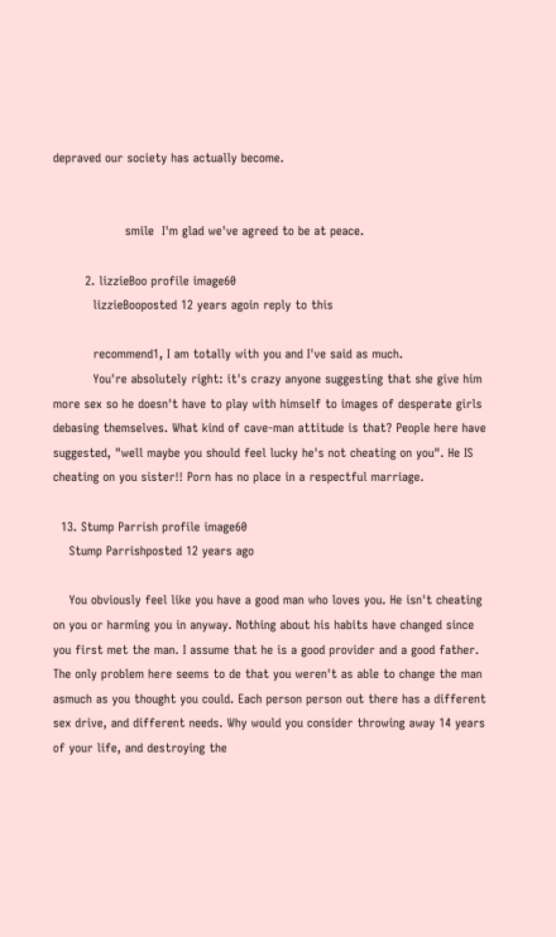depraved our society has actually become.


                  smile  I'm glad we've agreed to be at peace.

        2. lizzieBoo profile image60
          lizzieBooposted 12 years agoin reply to this

          recommend1, I am totally with you and I've said as much.
          You're absolutely right: it's crazy anyone suggesting that she give him more sex so he doesn't have to play with himself to images of desperate girls debasing themselves. What kind of cave-man attitude is that? People here have suggested, "well maybe you should feel lucky he's not cheating on you". He IS cheating on you sister!! Porn has no place in a respectful marriage.

  13. Stump Parrish profile image60
    Stump Parrishposted 12 years ago

    You obviously feel like you have a good man who loves you. He isn't cheating on you or harming you in anyway. Nothing about his habits have changed since you first met the man. I assume that he is a good provider and a good father. The only problem here seems to de that you weren't as able to change the man asmuch as you thought you could. Each person person out there has a different sex drive, and different needs. Why would you consider throwing away 14 years of your life, and destroying the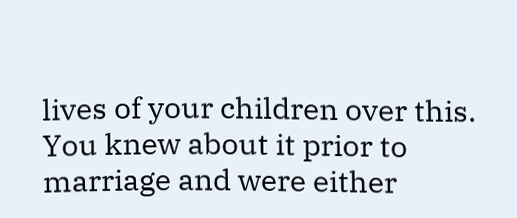lives of your children over this. You knew about it prior to marriage and were either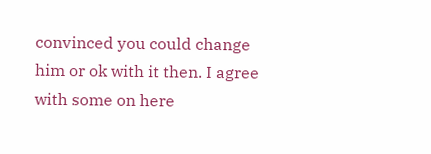convinced you could change him or ok with it then. I agree with some on here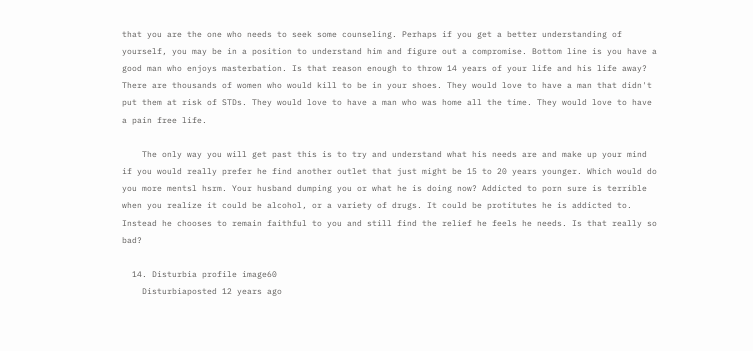that you are the one who needs to seek some counseling. Perhaps if you get a better understanding of yourself, you may be in a position to understand him and figure out a compromise. Bottom line is you have a good man who enjoys masterbation. Is that reason enough to throw 14 years of your life and his life away? There are thousands of women who would kill to be in your shoes. They would love to have a man that didn't put them at risk of STDs. They would love to have a man who was home all the time. They would love to have a pain free life.

    The only way you will get past this is to try and understand what his needs are and make up your mind if you would really prefer he find another outlet that just might be 15 to 20 years younger. Which would do you more mentsl hsrm. Your husband dumping you or what he is doing now? Addicted to porn sure is terrible when you realize it could be alcohol, or a variety of drugs. It could be protitutes he is addicted to. Instead he chooses to remain faithful to you and still find the relief he feels he needs. Is that really so bad?

  14. Disturbia profile image60
    Disturbiaposted 12 years ago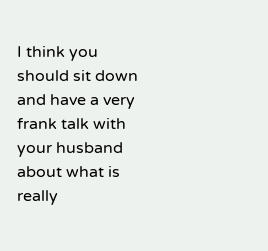I think you should sit down and have a very frank talk with your husband about what is really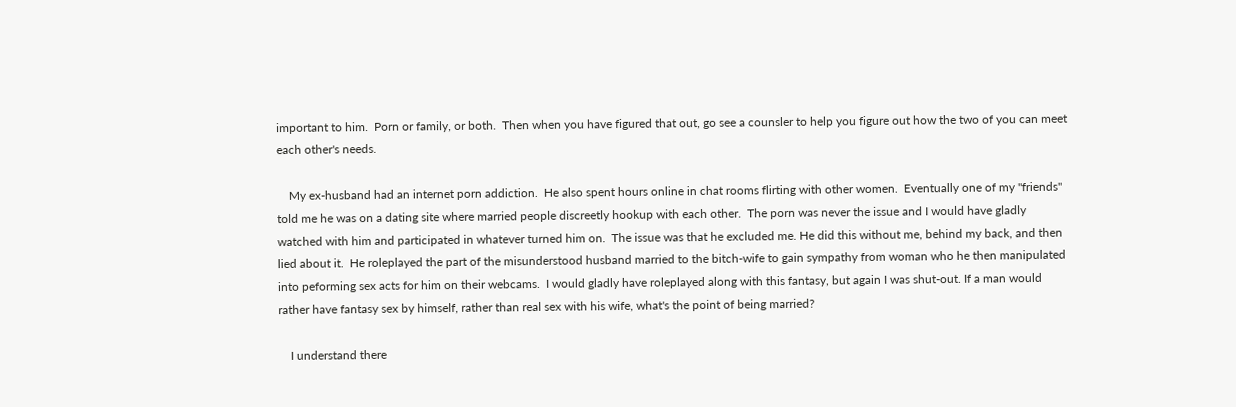important to him.  Porn or family, or both.  Then when you have figured that out, go see a counsler to help you figure out how the two of you can meet each other's needs.

    My ex-husband had an internet porn addiction.  He also spent hours online in chat rooms flirting with other women.  Eventually one of my "friends" told me he was on a dating site where married people discreetly hookup with each other.  The porn was never the issue and I would have gladly watched with him and participated in whatever turned him on.  The issue was that he excluded me. He did this without me, behind my back, and then lied about it.  He roleplayed the part of the misunderstood husband married to the bitch-wife to gain sympathy from woman who he then manipulated into peforming sex acts for him on their webcams.  I would gladly have roleplayed along with this fantasy, but again I was shut-out. If a man would rather have fantasy sex by himself, rather than real sex with his wife, what's the point of being married?

    I understand there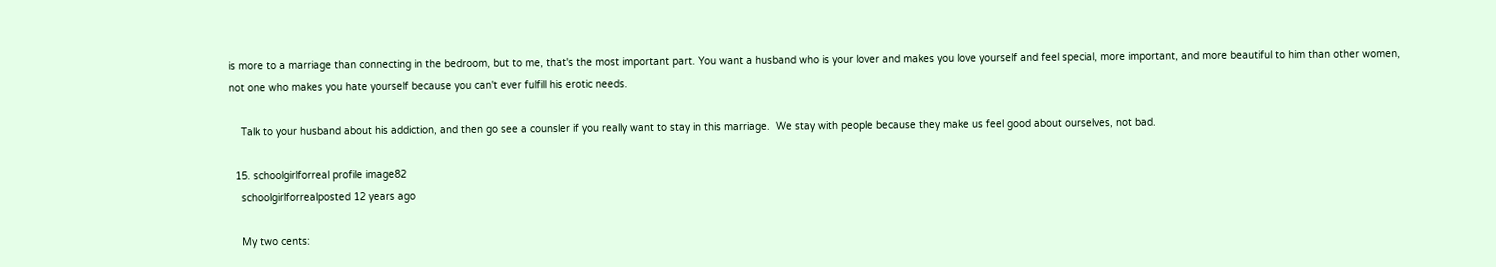is more to a marriage than connecting in the bedroom, but to me, that's the most important part. You want a husband who is your lover and makes you love yourself and feel special, more important, and more beautiful to him than other women, not one who makes you hate yourself because you can't ever fulfill his erotic needs.

    Talk to your husband about his addiction, and then go see a counsler if you really want to stay in this marriage.  We stay with people because they make us feel good about ourselves, not bad.

  15. schoolgirlforreal profile image82
    schoolgirlforrealposted 12 years ago

    My two cents: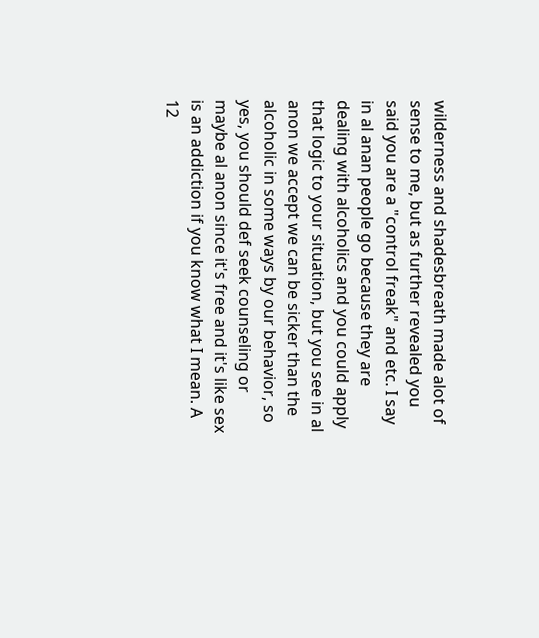wilderness and shadesbreath made alot of sense to me, but as further revealed you said you are a "control freak" and etc. I say in al anan people go because they are dealing with alcoholics and you could apply that logic to your situation, but you see in al anon we accept we can be sicker than the alcoholic in some ways by our behavior, so yes, you should def seek counseling or maybe al anon since it's free and it's like sex is an addiction if you know what I mean. A 12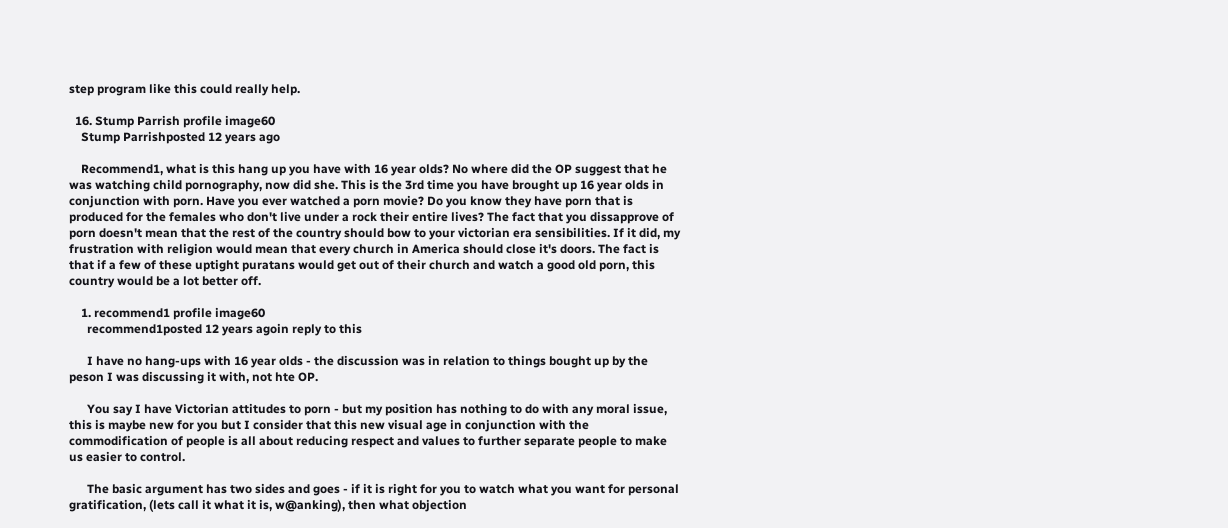step program like this could really help.

  16. Stump Parrish profile image60
    Stump Parrishposted 12 years ago

    Recommend1, what is this hang up you have with 16 year olds? No where did the OP suggest that he was watching child pornography, now did she. This is the 3rd time you have brought up 16 year olds in conjunction with porn. Have you ever watched a porn movie? Do you know they have porn that is produced for the females who don't live under a rock their entire lives? The fact that you dissapprove of porn doesn't mean that the rest of the country should bow to your victorian era sensibilities. If it did, my frustration with religion would mean that every church in America should close it's doors. The fact is that if a few of these uptight puratans would get out of their church and watch a good old porn, this country would be a lot better off.

    1. recommend1 profile image60
      recommend1posted 12 years agoin reply to this

      I have no hang-ups with 16 year olds - the discussion was in relation to things bought up by the peson I was discussing it with, not hte OP.

      You say I have Victorian attitudes to porn - but my position has nothing to do with any moral issue, this is maybe new for you but I consider that this new visual age in conjunction with the commodification of people is all about reducing respect and values to further separate people to make us easier to control.

      The basic argument has two sides and goes - if it is right for you to watch what you want for personal gratification, (lets call it what it is, w@anking), then what objection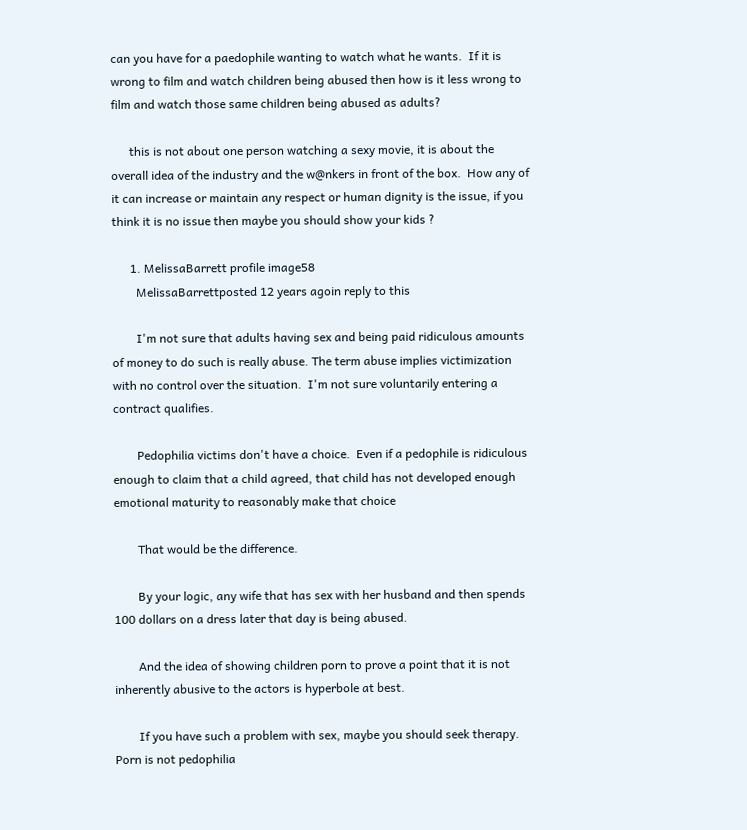can you have for a paedophile wanting to watch what he wants.  If it is wrong to film and watch children being abused then how is it less wrong to film and watch those same children being abused as adults?

      this is not about one person watching a sexy movie, it is about the overall idea of the industry and the w@nkers in front of the box.  How any of it can increase or maintain any respect or human dignity is the issue, if you think it is no issue then maybe you should show your kids ?

      1. MelissaBarrett profile image58
        MelissaBarrettposted 12 years agoin reply to this

        I'm not sure that adults having sex and being paid ridiculous amounts of money to do such is really abuse. The term abuse implies victimization with no control over the situation.  I'm not sure voluntarily entering a contract qualifies.

        Pedophilia victims don't have a choice.  Even if a pedophile is ridiculous enough to claim that a child agreed, that child has not developed enough emotional maturity to reasonably make that choice

        That would be the difference.

        By your logic, any wife that has sex with her husband and then spends 100 dollars on a dress later that day is being abused.

        And the idea of showing children porn to prove a point that it is not inherently abusive to the actors is hyperbole at best.

        If you have such a problem with sex, maybe you should seek therapy.  Porn is not pedophilia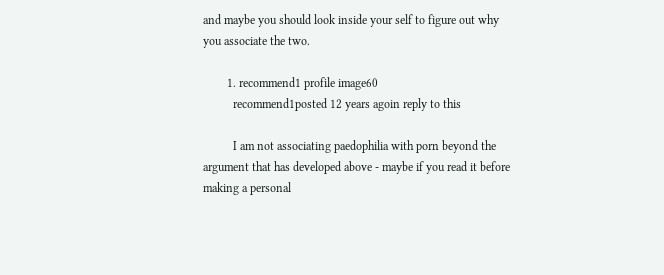and maybe you should look inside your self to figure out why you associate the two.

        1. recommend1 profile image60
          recommend1posted 12 years agoin reply to this

          I am not associating paedophilia with porn beyond the argument that has developed above - maybe if you read it before making a personal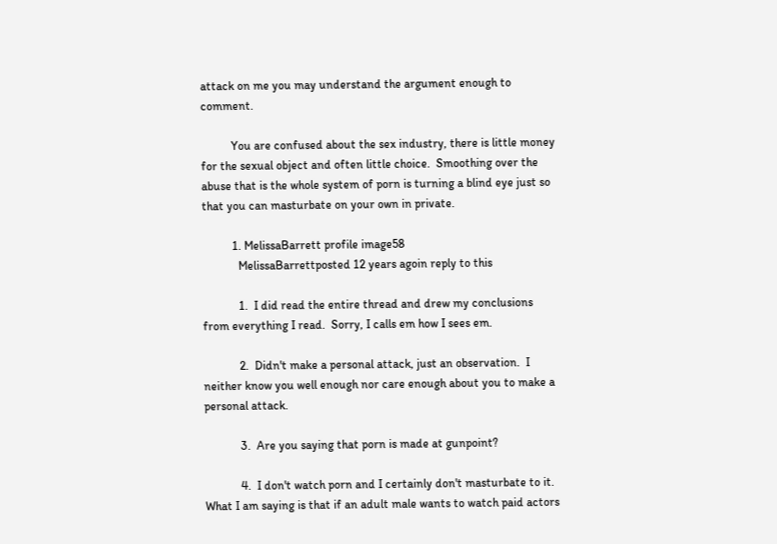attack on me you may understand the argument enough to comment.

          You are confused about the sex industry, there is little money for the sexual object and often little choice.  Smoothing over the abuse that is the whole system of porn is turning a blind eye just so that you can masturbate on your own in private.

          1. MelissaBarrett profile image58
            MelissaBarrettposted 12 years agoin reply to this

            1.  I did read the entire thread and drew my conclusions from everything I read.  Sorry, I calls em how I sees em.

            2.  Didn't make a personal attack, just an observation.  I neither know you well enough nor care enough about you to make a personal attack.

            3.  Are you saying that porn is made at gunpoint?

            4.  I don't watch porn and I certainly don't masturbate to it. What I am saying is that if an adult male wants to watch paid actors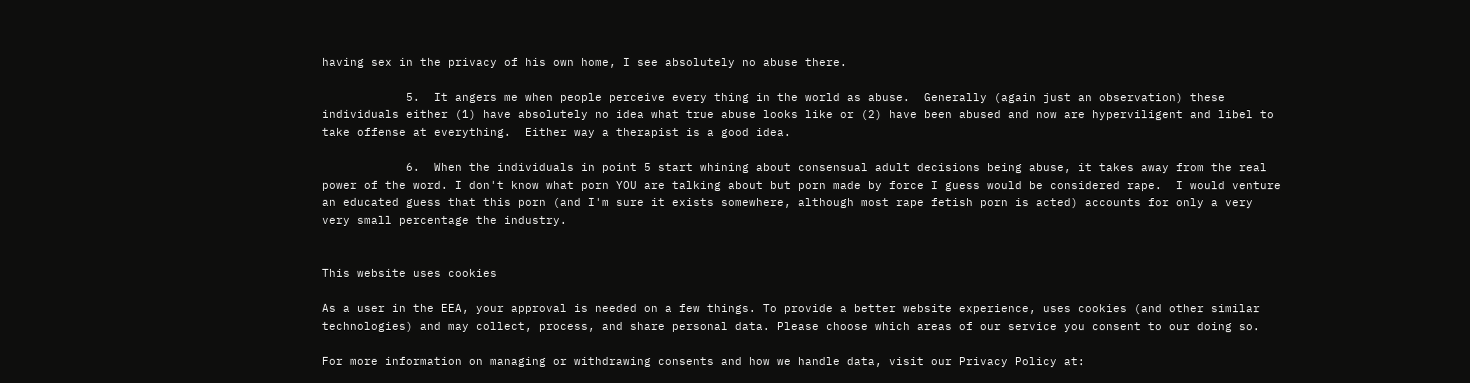having sex in the privacy of his own home, I see absolutely no abuse there.

            5.  It angers me when people perceive every thing in the world as abuse.  Generally (again just an observation) these individuals either (1) have absolutely no idea what true abuse looks like or (2) have been abused and now are hyperviligent and libel to take offense at everything.  Either way a therapist is a good idea.

            6.  When the individuals in point 5 start whining about consensual adult decisions being abuse, it takes away from the real power of the word. I don't know what porn YOU are talking about but porn made by force I guess would be considered rape.  I would venture an educated guess that this porn (and I'm sure it exists somewhere, although most rape fetish porn is acted) accounts for only a very very small percentage the industry.


This website uses cookies

As a user in the EEA, your approval is needed on a few things. To provide a better website experience, uses cookies (and other similar technologies) and may collect, process, and share personal data. Please choose which areas of our service you consent to our doing so.

For more information on managing or withdrawing consents and how we handle data, visit our Privacy Policy at: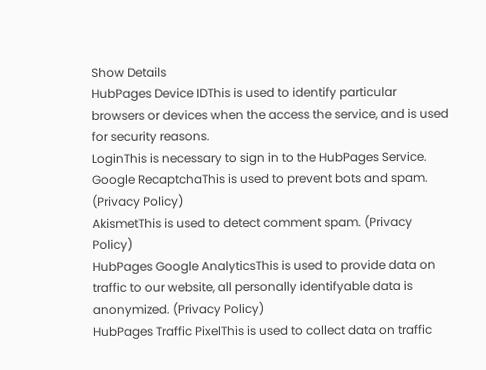Show Details
HubPages Device IDThis is used to identify particular browsers or devices when the access the service, and is used for security reasons.
LoginThis is necessary to sign in to the HubPages Service.
Google RecaptchaThis is used to prevent bots and spam. (Privacy Policy)
AkismetThis is used to detect comment spam. (Privacy Policy)
HubPages Google AnalyticsThis is used to provide data on traffic to our website, all personally identifyable data is anonymized. (Privacy Policy)
HubPages Traffic PixelThis is used to collect data on traffic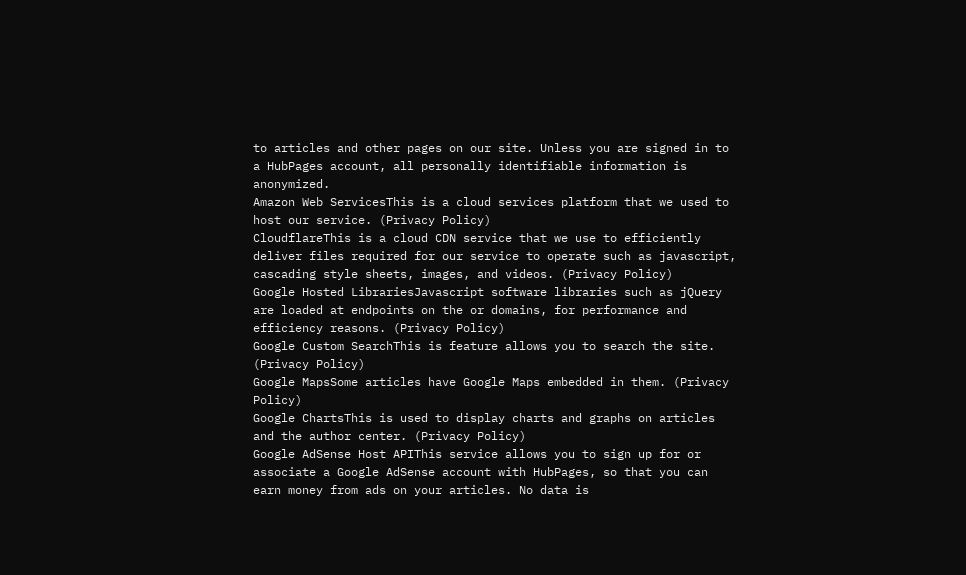to articles and other pages on our site. Unless you are signed in to a HubPages account, all personally identifiable information is anonymized.
Amazon Web ServicesThis is a cloud services platform that we used to host our service. (Privacy Policy)
CloudflareThis is a cloud CDN service that we use to efficiently deliver files required for our service to operate such as javascript, cascading style sheets, images, and videos. (Privacy Policy)
Google Hosted LibrariesJavascript software libraries such as jQuery are loaded at endpoints on the or domains, for performance and efficiency reasons. (Privacy Policy)
Google Custom SearchThis is feature allows you to search the site. (Privacy Policy)
Google MapsSome articles have Google Maps embedded in them. (Privacy Policy)
Google ChartsThis is used to display charts and graphs on articles and the author center. (Privacy Policy)
Google AdSense Host APIThis service allows you to sign up for or associate a Google AdSense account with HubPages, so that you can earn money from ads on your articles. No data is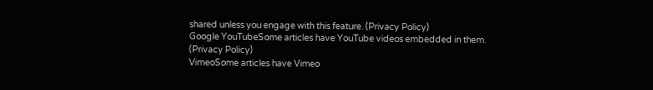shared unless you engage with this feature. (Privacy Policy)
Google YouTubeSome articles have YouTube videos embedded in them. (Privacy Policy)
VimeoSome articles have Vimeo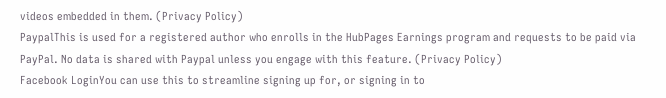videos embedded in them. (Privacy Policy)
PaypalThis is used for a registered author who enrolls in the HubPages Earnings program and requests to be paid via PayPal. No data is shared with Paypal unless you engage with this feature. (Privacy Policy)
Facebook LoginYou can use this to streamline signing up for, or signing in to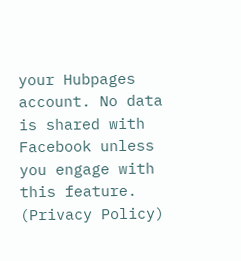your Hubpages account. No data is shared with Facebook unless you engage with this feature. (Privacy Policy)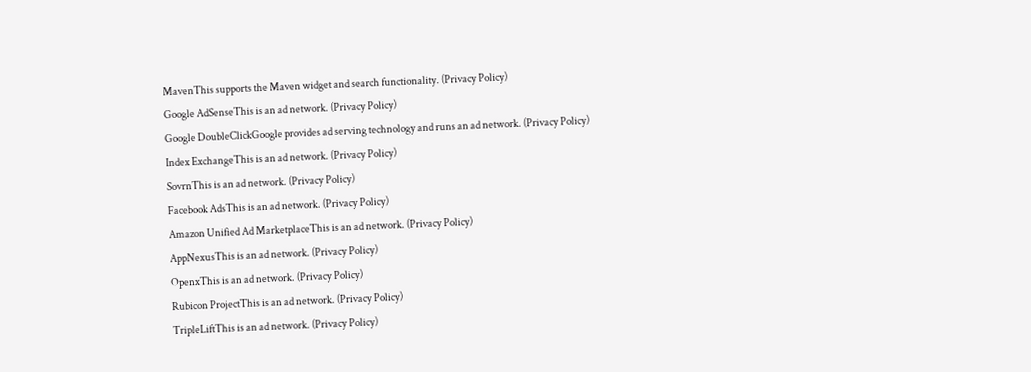MavenThis supports the Maven widget and search functionality. (Privacy Policy)
Google AdSenseThis is an ad network. (Privacy Policy)
Google DoubleClickGoogle provides ad serving technology and runs an ad network. (Privacy Policy)
Index ExchangeThis is an ad network. (Privacy Policy)
SovrnThis is an ad network. (Privacy Policy)
Facebook AdsThis is an ad network. (Privacy Policy)
Amazon Unified Ad MarketplaceThis is an ad network. (Privacy Policy)
AppNexusThis is an ad network. (Privacy Policy)
OpenxThis is an ad network. (Privacy Policy)
Rubicon ProjectThis is an ad network. (Privacy Policy)
TripleLiftThis is an ad network. (Privacy Policy)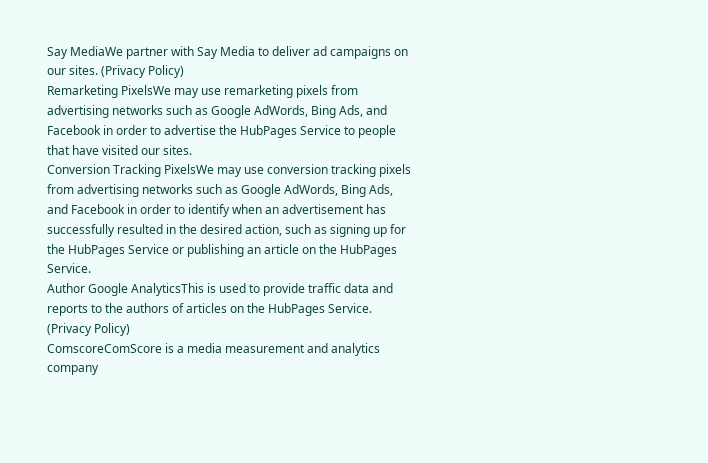Say MediaWe partner with Say Media to deliver ad campaigns on our sites. (Privacy Policy)
Remarketing PixelsWe may use remarketing pixels from advertising networks such as Google AdWords, Bing Ads, and Facebook in order to advertise the HubPages Service to people that have visited our sites.
Conversion Tracking PixelsWe may use conversion tracking pixels from advertising networks such as Google AdWords, Bing Ads, and Facebook in order to identify when an advertisement has successfully resulted in the desired action, such as signing up for the HubPages Service or publishing an article on the HubPages Service.
Author Google AnalyticsThis is used to provide traffic data and reports to the authors of articles on the HubPages Service. (Privacy Policy)
ComscoreComScore is a media measurement and analytics company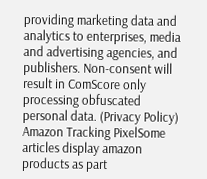providing marketing data and analytics to enterprises, media and advertising agencies, and publishers. Non-consent will result in ComScore only processing obfuscated personal data. (Privacy Policy)
Amazon Tracking PixelSome articles display amazon products as part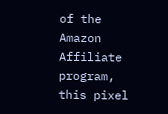of the Amazon Affiliate program, this pixel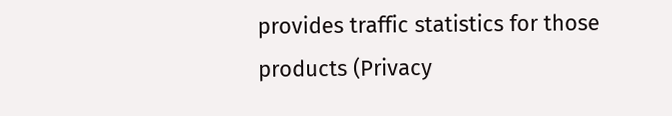provides traffic statistics for those products (Privacy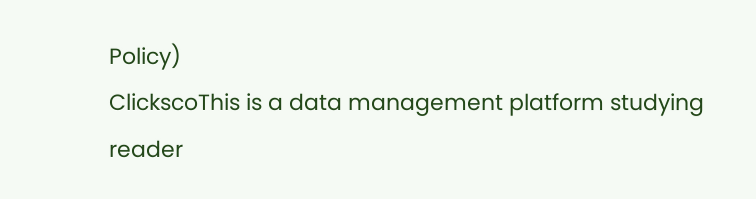Policy)
ClickscoThis is a data management platform studying reader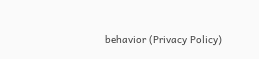behavior (Privacy Policy)